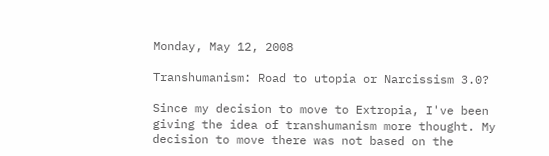Monday, May 12, 2008

Transhumanism: Road to utopia or Narcissism 3.0?

Since my decision to move to Extropia, I've been giving the idea of transhumanism more thought. My decision to move there was not based on the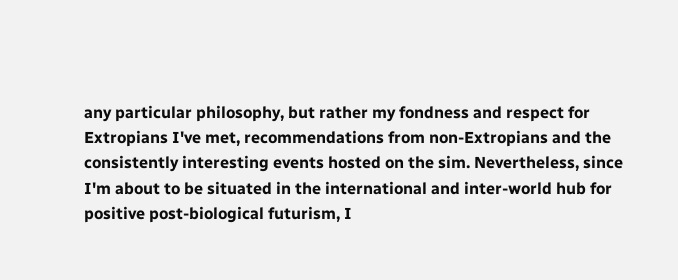any particular philosophy, but rather my fondness and respect for Extropians I've met, recommendations from non-Extropians and the consistently interesting events hosted on the sim. Nevertheless, since I'm about to be situated in the international and inter-world hub for positive post-biological futurism, I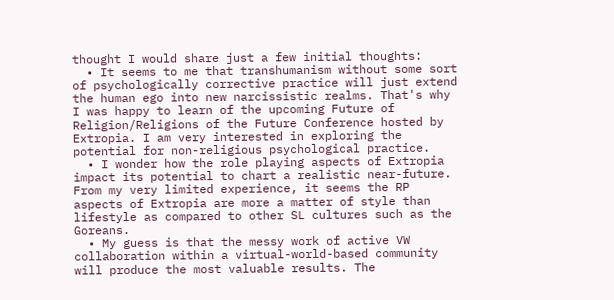thought I would share just a few initial thoughts:
  • It seems to me that transhumanism without some sort of psychologically corrective practice will just extend the human ego into new narcissistic realms. That's why I was happy to learn of the upcoming Future of Religion/Religions of the Future Conference hosted by Extropia. I am very interested in exploring the potential for non-religious psychological practice.
  • I wonder how the role playing aspects of Extropia impact its potential to chart a realistic near-future. From my very limited experience, it seems the RP aspects of Extropia are more a matter of style than lifestyle as compared to other SL cultures such as the Goreans.
  • My guess is that the messy work of active VW collaboration within a virtual-world-based community will produce the most valuable results. The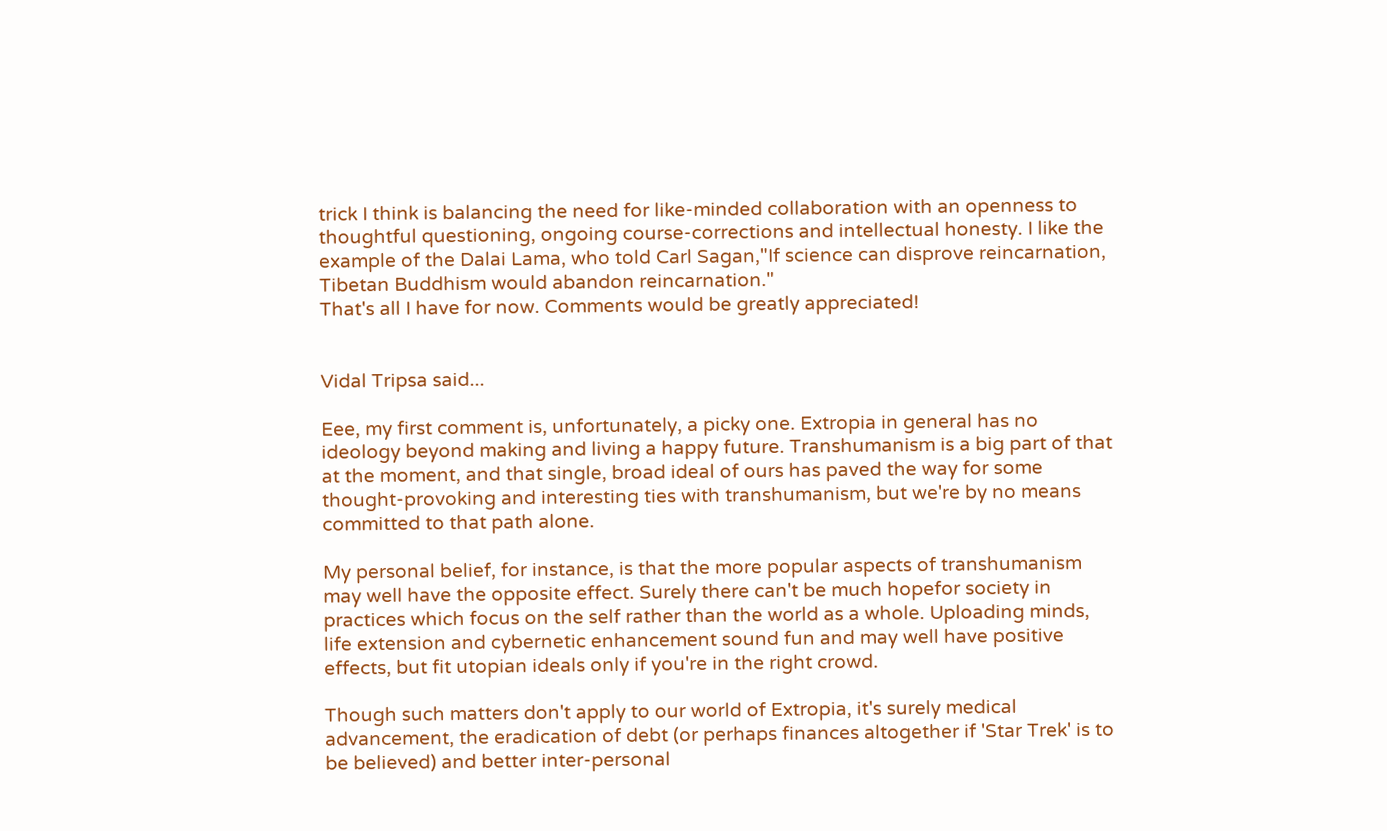trick I think is balancing the need for like-minded collaboration with an openness to thoughtful questioning, ongoing course-corrections and intellectual honesty. I like the example of the Dalai Lama, who told Carl Sagan,"If science can disprove reincarnation, Tibetan Buddhism would abandon reincarnation."
That's all I have for now. Comments would be greatly appreciated!


Vidal Tripsa said...

Eee, my first comment is, unfortunately, a picky one. Extropia in general has no ideology beyond making and living a happy future. Transhumanism is a big part of that at the moment, and that single, broad ideal of ours has paved the way for some thought-provoking and interesting ties with transhumanism, but we're by no means committed to that path alone.

My personal belief, for instance, is that the more popular aspects of transhumanism may well have the opposite effect. Surely there can't be much hopefor society in practices which focus on the self rather than the world as a whole. Uploading minds, life extension and cybernetic enhancement sound fun and may well have positive effects, but fit utopian ideals only if you're in the right crowd.

Though such matters don't apply to our world of Extropia, it's surely medical advancement, the eradication of debt (or perhaps finances altogether if 'Star Trek' is to be believed) and better inter-personal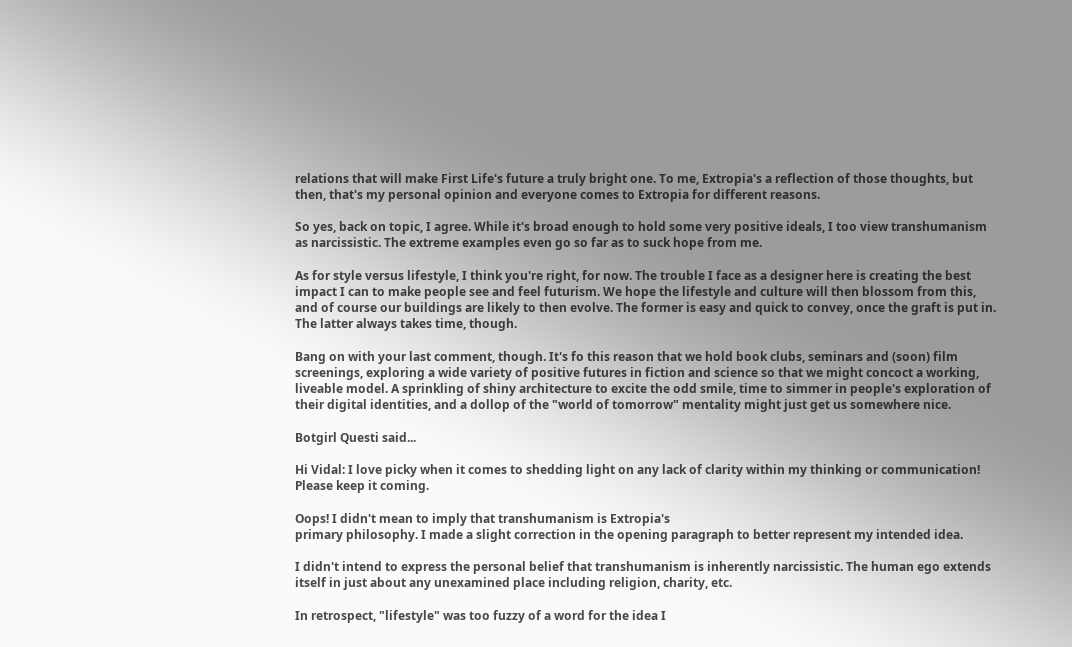relations that will make First Life's future a truly bright one. To me, Extropia's a reflection of those thoughts, but then, that's my personal opinion and everyone comes to Extropia for different reasons.

So yes, back on topic, I agree. While it's broad enough to hold some very positive ideals, I too view transhumanism as narcissistic. The extreme examples even go so far as to suck hope from me.

As for style versus lifestyle, I think you're right, for now. The trouble I face as a designer here is creating the best impact I can to make people see and feel futurism. We hope the lifestyle and culture will then blossom from this, and of course our buildings are likely to then evolve. The former is easy and quick to convey, once the graft is put in. The latter always takes time, though.

Bang on with your last comment, though. It's fo this reason that we hold book clubs, seminars and (soon) film screenings, exploring a wide variety of positive futures in fiction and science so that we might concoct a working, liveable model. A sprinkling of shiny architecture to excite the odd smile, time to simmer in people's exploration of their digital identities, and a dollop of the "world of tomorrow" mentality might just get us somewhere nice.

Botgirl Questi said...

Hi Vidal: I love picky when it comes to shedding light on any lack of clarity within my thinking or communication! Please keep it coming.

Oops! I didn't mean to imply that transhumanism is Extropia's
primary philosophy. I made a slight correction in the opening paragraph to better represent my intended idea.

I didn't intend to express the personal belief that transhumanism is inherently narcissistic. The human ego extends itself in just about any unexamined place including religion, charity, etc.

In retrospect, "lifestyle" was too fuzzy of a word for the idea I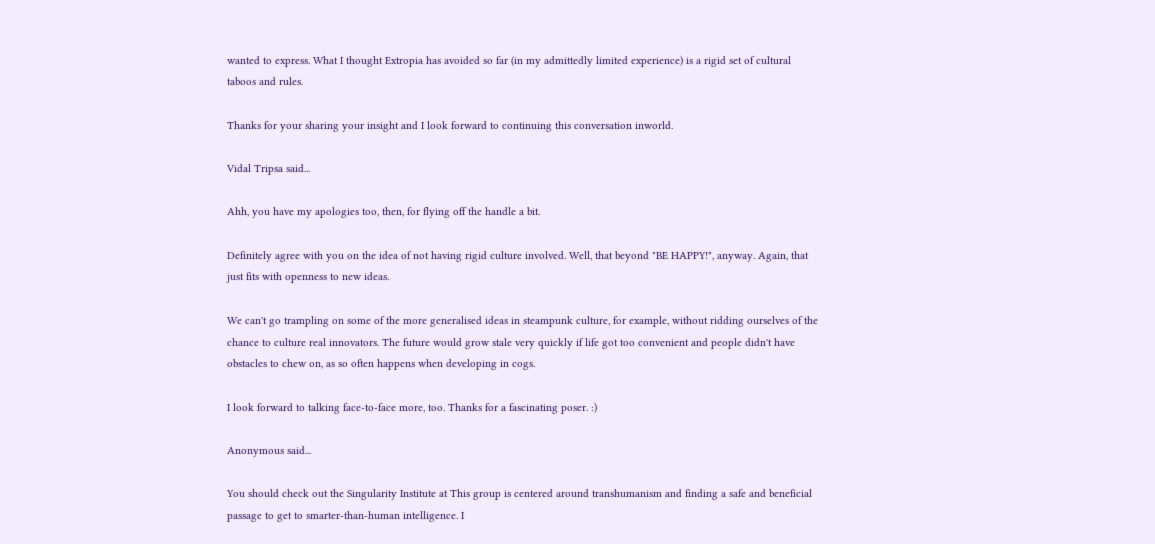wanted to express. What I thought Extropia has avoided so far (in my admittedly limited experience) is a rigid set of cultural taboos and rules.

Thanks for your sharing your insight and I look forward to continuing this conversation inworld.

Vidal Tripsa said...

Ahh, you have my apologies too, then, for flying off the handle a bit.

Definitely agree with you on the idea of not having rigid culture involved. Well, that beyond "BE HAPPY!", anyway. Again, that just fits with openness to new ideas.

We can't go trampling on some of the more generalised ideas in steampunk culture, for example, without ridding ourselves of the chance to culture real innovators. The future would grow stale very quickly if life got too convenient and people didn't have obstacles to chew on, as so often happens when developing in cogs.

I look forward to talking face-to-face more, too. Thanks for a fascinating poser. :)

Anonymous said...

You should check out the Singularity Institute at This group is centered around transhumanism and finding a safe and beneficial passage to get to smarter-than-human intelligence. I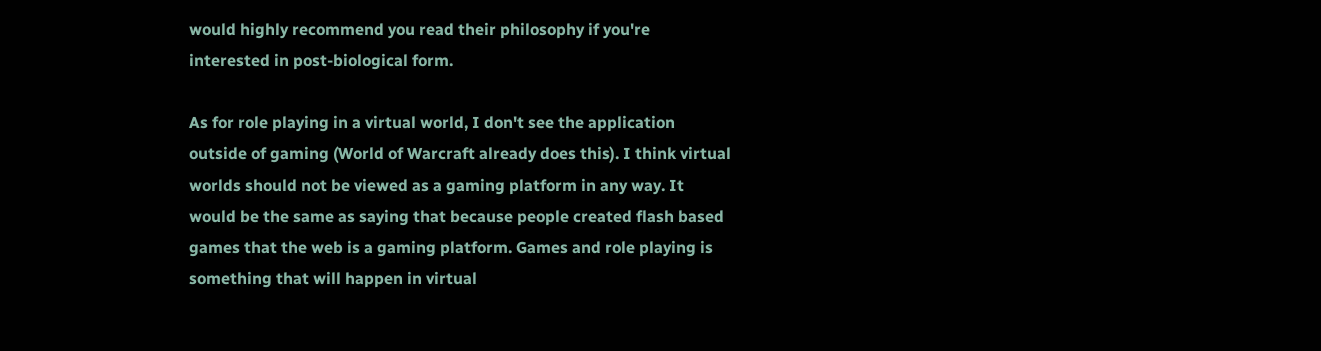would highly recommend you read their philosophy if you're interested in post-biological form.

As for role playing in a virtual world, I don't see the application outside of gaming (World of Warcraft already does this). I think virtual worlds should not be viewed as a gaming platform in any way. It would be the same as saying that because people created flash based games that the web is a gaming platform. Games and role playing is something that will happen in virtual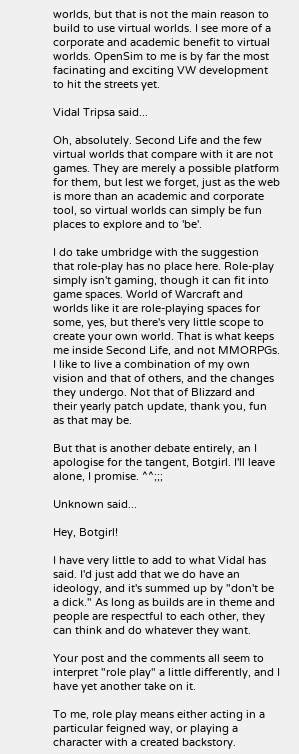worlds, but that is not the main reason to build to use virtual worlds. I see more of a corporate and academic benefit to virtual worlds. OpenSim to me is by far the most facinating and exciting VW development to hit the streets yet.

Vidal Tripsa said...

Oh, absolutely. Second Life and the few virtual worlds that compare with it are not games. They are merely a possible platform for them, but lest we forget, just as the web is more than an academic and corporate tool, so virtual worlds can simply be fun places to explore and to 'be'.

I do take umbridge with the suggestion that role-play has no place here. Role-play simply isn't gaming, though it can fit into game spaces. World of Warcraft and worlds like it are role-playing spaces for some, yes, but there's very little scope to create your own world. That is what keeps me inside Second Life, and not MMORPGs. I like to live a combination of my own vision and that of others, and the changes they undergo. Not that of Blizzard and their yearly patch update, thank you, fun as that may be.

But that is another debate entirely, an I apologise for the tangent, Botgirl. I'll leave alone, I promise. ^^;;;

Unknown said...

Hey, Botgirl!

I have very little to add to what Vidal has said. I'd just add that we do have an ideology, and it's summed up by "don't be a dick." As long as builds are in theme and people are respectful to each other, they can think and do whatever they want.

Your post and the comments all seem to interpret "role play" a little differently, and I have yet another take on it.

To me, role play means either acting in a particular feigned way, or playing a character with a created backstory.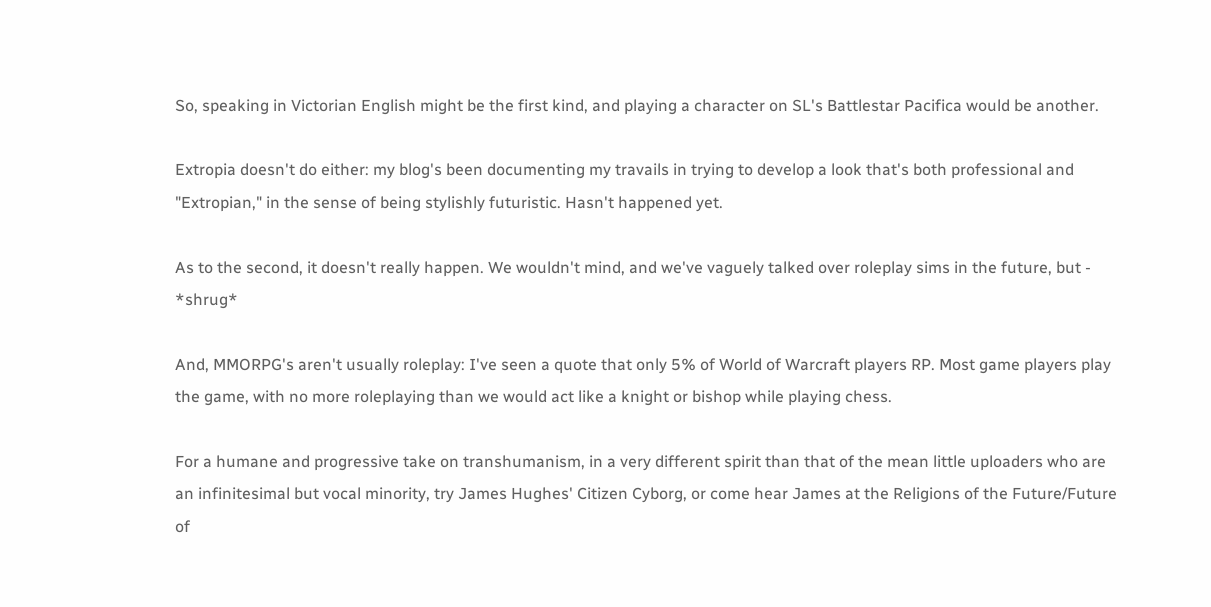So, speaking in Victorian English might be the first kind, and playing a character on SL's Battlestar Pacifica would be another.

Extropia doesn't do either: my blog's been documenting my travails in trying to develop a look that's both professional and "Extropian," in the sense of being stylishly futuristic. Hasn't happened yet.

As to the second, it doesn't really happen. We wouldn't mind, and we've vaguely talked over roleplay sims in the future, but - *shrug*

And, MMORPG's aren't usually roleplay: I've seen a quote that only 5% of World of Warcraft players RP. Most game players play the game, with no more roleplaying than we would act like a knight or bishop while playing chess.

For a humane and progressive take on transhumanism, in a very different spirit than that of the mean little uploaders who are an infinitesimal but vocal minority, try James Hughes' Citizen Cyborg, or come hear James at the Religions of the Future/Future of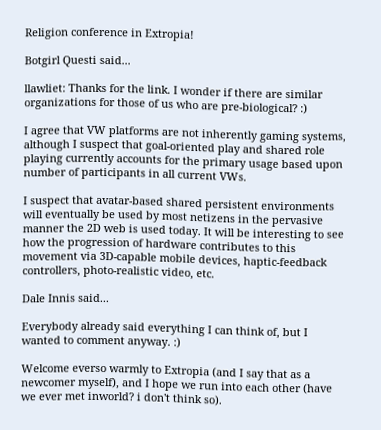Religion conference in Extropia!

Botgirl Questi said...

llawliet: Thanks for the link. I wonder if there are similar organizations for those of us who are pre-biological? :)

I agree that VW platforms are not inherently gaming systems, although I suspect that goal-oriented play and shared role playing currently accounts for the primary usage based upon number of participants in all current VWs.

I suspect that avatar-based shared persistent environments will eventually be used by most netizens in the pervasive manner the 2D web is used today. It will be interesting to see how the progression of hardware contributes to this movement via 3D-capable mobile devices, haptic-feedback controllers, photo-realistic video, etc.

Dale Innis said...

Everybody already said everything I can think of, but I wanted to comment anyway. :)

Welcome everso warmly to Extropia (and I say that as a newcomer myself), and I hope we run into each other (have we ever met inworld? i don't think so).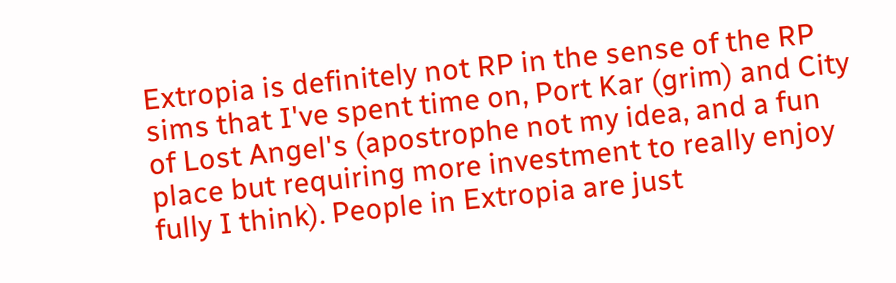Extropia is definitely not RP in the sense of the RP sims that I've spent time on, Port Kar (grim) and City of Lost Angel's (apostrophe not my idea, and a fun place but requiring more investment to really enjoy fully I think). People in Extropia are just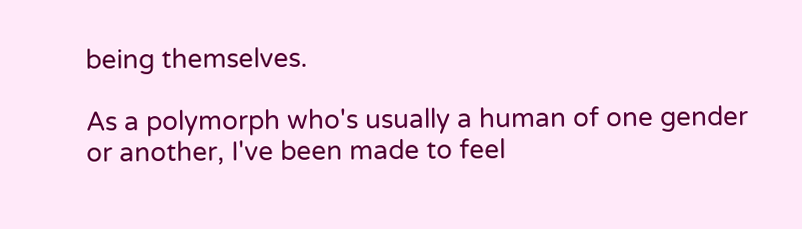being themselves.

As a polymorph who's usually a human of one gender or another, I've been made to feel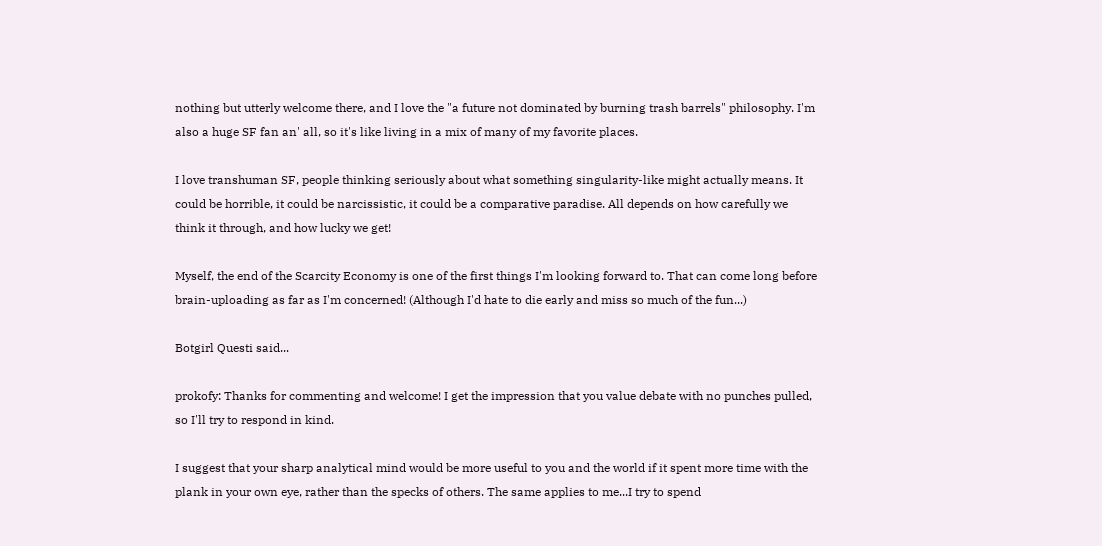nothing but utterly welcome there, and I love the "a future not dominated by burning trash barrels" philosophy. I'm also a huge SF fan an' all, so it's like living in a mix of many of my favorite places.

I love transhuman SF, people thinking seriously about what something singularity-like might actually means. It could be horrible, it could be narcissistic, it could be a comparative paradise. All depends on how carefully we think it through, and how lucky we get!

Myself, the end of the Scarcity Economy is one of the first things I'm looking forward to. That can come long before brain-uploading as far as I'm concerned! (Although I'd hate to die early and miss so much of the fun...)

Botgirl Questi said...

prokofy: Thanks for commenting and welcome! I get the impression that you value debate with no punches pulled, so I'll try to respond in kind.

I suggest that your sharp analytical mind would be more useful to you and the world if it spent more time with the plank in your own eye, rather than the specks of others. The same applies to me...I try to spend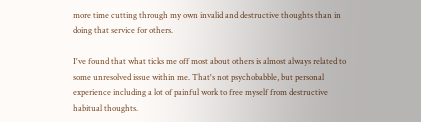more time cutting through my own invalid and destructive thoughts than in doing that service for others.

I've found that what ticks me off most about others is almost always related to some unresolved issue within me. That's not psychobabble, but personal experience including a lot of painful work to free myself from destructive habitual thoughts.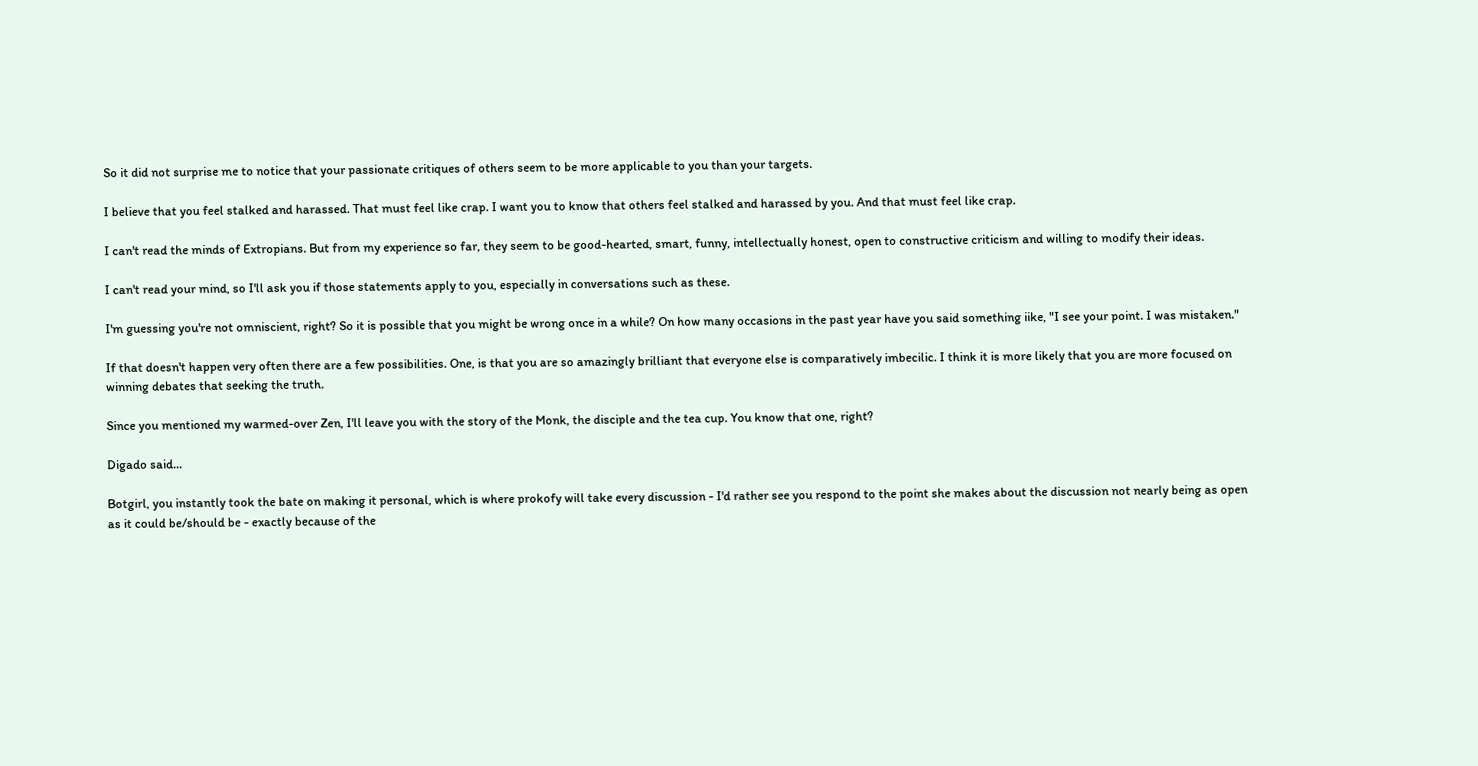So it did not surprise me to notice that your passionate critiques of others seem to be more applicable to you than your targets.

I believe that you feel stalked and harassed. That must feel like crap. I want you to know that others feel stalked and harassed by you. And that must feel like crap.

I can't read the minds of Extropians. But from my experience so far, they seem to be good-hearted, smart, funny, intellectually honest, open to constructive criticism and willing to modify their ideas.

I can't read your mind, so I'll ask you if those statements apply to you, especially in conversations such as these.

I'm guessing you're not omniscient, right? So it is possible that you might be wrong once in a while? On how many occasions in the past year have you said something iike, "I see your point. I was mistaken."

If that doesn't happen very often there are a few possibilities. One, is that you are so amazingly brilliant that everyone else is comparatively imbecilic. I think it is more likely that you are more focused on winning debates that seeking the truth.

Since you mentioned my warmed-over Zen, I'll leave you with the story of the Monk, the disciple and the tea cup. You know that one, right?

Digado said...

Botgirl, you instantly took the bate on making it personal, which is where prokofy will take every discussion - I'd rather see you respond to the point she makes about the discussion not nearly being as open as it could be/should be - exactly because of the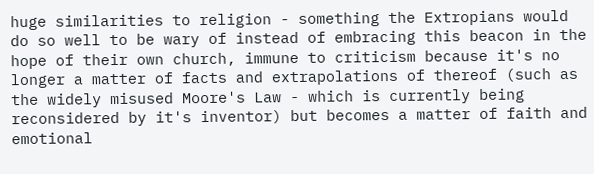huge similarities to religion - something the Extropians would do so well to be wary of instead of embracing this beacon in the hope of their own church, immune to criticism because it's no longer a matter of facts and extrapolations of thereof (such as the widely misused Moore's Law - which is currently being reconsidered by it's inventor) but becomes a matter of faith and emotional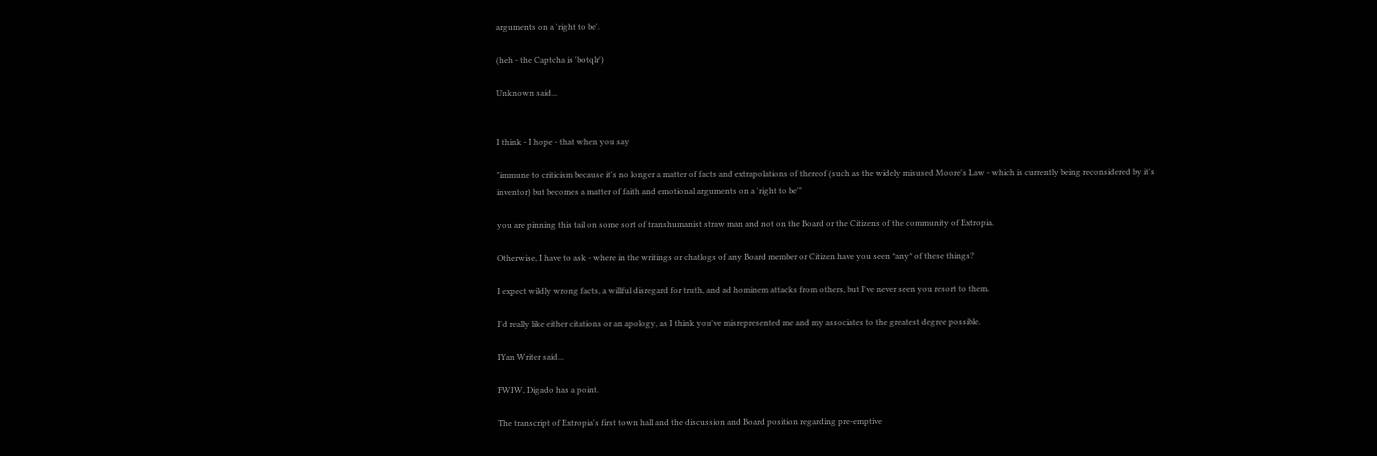arguments on a 'right to be'.

(heh - the Captcha is 'botqlr')

Unknown said...


I think - I hope - that when you say

"immune to criticism because it's no longer a matter of facts and extrapolations of thereof (such as the widely misused Moore's Law - which is currently being reconsidered by it's inventor) but becomes a matter of faith and emotional arguments on a 'right to be'"

you are pinning this tail on some sort of transhumanist straw man and not on the Board or the Citizens of the community of Extropia.

Otherwise, I have to ask - where in the writings or chatlogs of any Board member or Citizen have you seen *any* of these things?

I expect wildly wrong facts, a willful disregard for truth, and ad hominem attacks from others, but I've never seen you resort to them.

I'd really like either citations or an apology, as I think you've misrepresented me and my associates to the greatest degree possible.

IYan Writer said...

FWIW, Digado has a point.

The transcript of Extropia's first town hall and the discussion and Board position regarding pre-emptive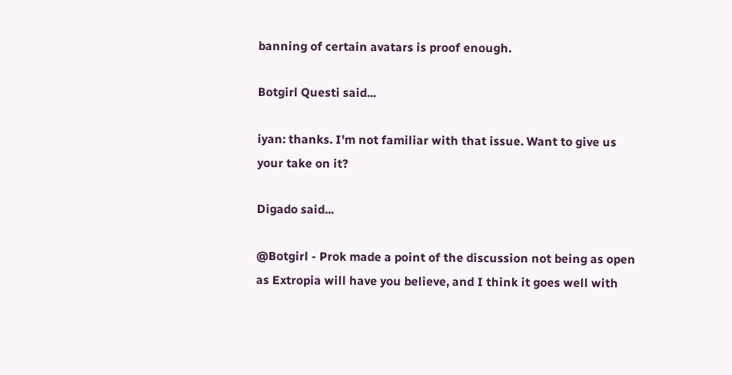banning of certain avatars is proof enough.

Botgirl Questi said...

iyan: thanks. I'm not familiar with that issue. Want to give us your take on it?

Digado said...

@Botgirl - Prok made a point of the discussion not being as open as Extropia will have you believe, and I think it goes well with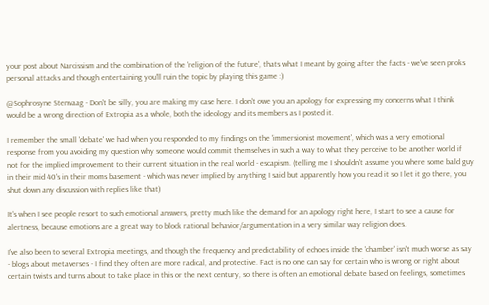your post about Narcissism and the combination of the 'religion of the future', thats what I meant by going after the facts - we've seen proks personal attacks and though entertaining you'll ruin the topic by playing this game :)

@Sophrosyne Stenvaag - Don't be silly, you are making my case here. I don't owe you an apology for expressing my concerns what I think would be a wrong direction of Extropia as a whole, both the ideology and its members as I posted it.

I remember the small 'debate' we had when you responded to my findings on the 'immersionist movement', which was a very emotional response from you avoiding my question why someone would commit themselves in such a way to what they perceive to be another world if not for the implied improvement to their current situation in the real world - escapism. (telling me I shouldn't assume you where some bald guy in their mid 40's in their moms basement - which was never implied by anything I said but apparently how you read it so I let it go there, you shut down any discussion with replies like that)

It's when I see people resort to such emotional answers, pretty much like the demand for an apology right here, I start to see a cause for alertness, because emotions are a great way to block rational behavior/argumentation in a very similar way religion does.

I've also been to several Extropia meetings, and though the frequency and predictability of echoes inside the 'chamber' isn't much worse as say - blogs about metaverses - I find they often are more radical, and protective. Fact is no one can say for certain who is wrong or right about certain twists and turns about to take place in this or the next century, so there is often an emotional debate based on feelings, sometimes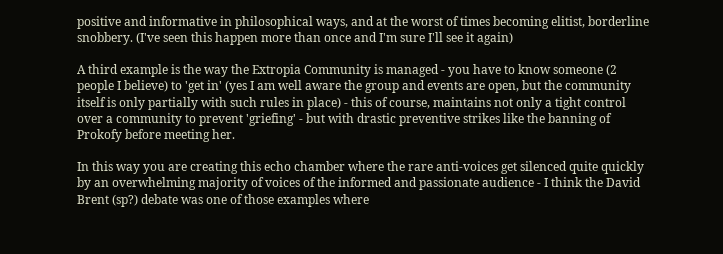positive and informative in philosophical ways, and at the worst of times becoming elitist, borderline snobbery. (I've seen this happen more than once and I'm sure I'll see it again)

A third example is the way the Extropia Community is managed - you have to know someone (2 people I believe) to 'get in' (yes I am well aware the group and events are open, but the community itself is only partially with such rules in place) - this of course, maintains not only a tight control over a community to prevent 'griefing' - but with drastic preventive strikes like the banning of Prokofy before meeting her.

In this way you are creating this echo chamber where the rare anti-voices get silenced quite quickly by an overwhelming majority of voices of the informed and passionate audience - I think the David Brent (sp?) debate was one of those examples where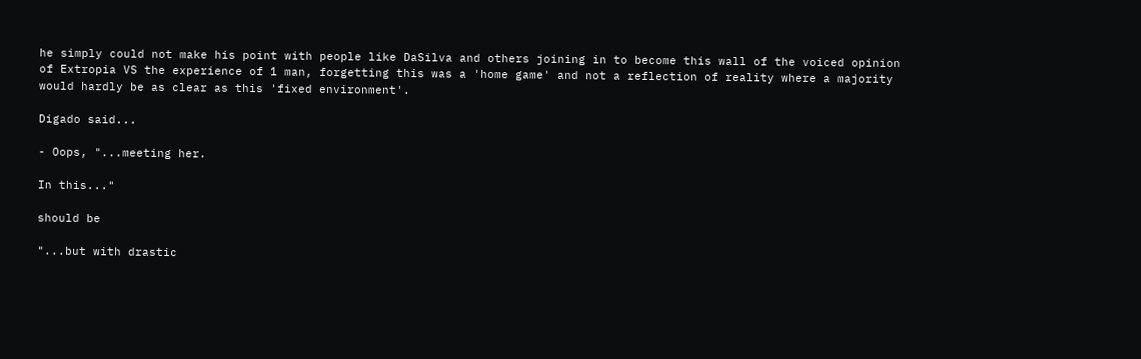he simply could not make his point with people like DaSilva and others joining in to become this wall of the voiced opinion of Extropia VS the experience of 1 man, forgetting this was a 'home game' and not a reflection of reality where a majority would hardly be as clear as this 'fixed environment'.

Digado said...

- Oops, "...meeting her.

In this..."

should be

"...but with drastic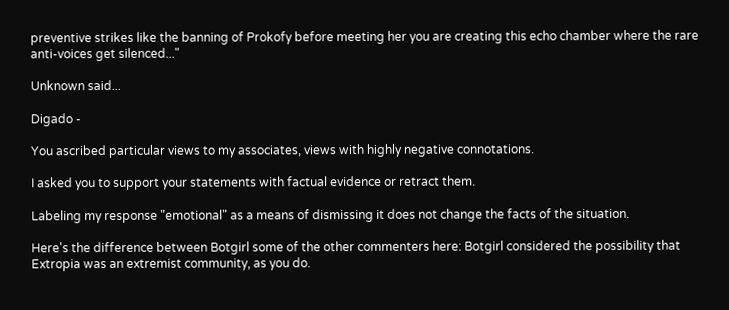preventive strikes like the banning of Prokofy before meeting her you are creating this echo chamber where the rare anti-voices get silenced..."

Unknown said...

Digado -

You ascribed particular views to my associates, views with highly negative connotations.

I asked you to support your statements with factual evidence or retract them.

Labeling my response "emotional" as a means of dismissing it does not change the facts of the situation.

Here's the difference between Botgirl some of the other commenters here: Botgirl considered the possibility that Extropia was an extremist community, as you do.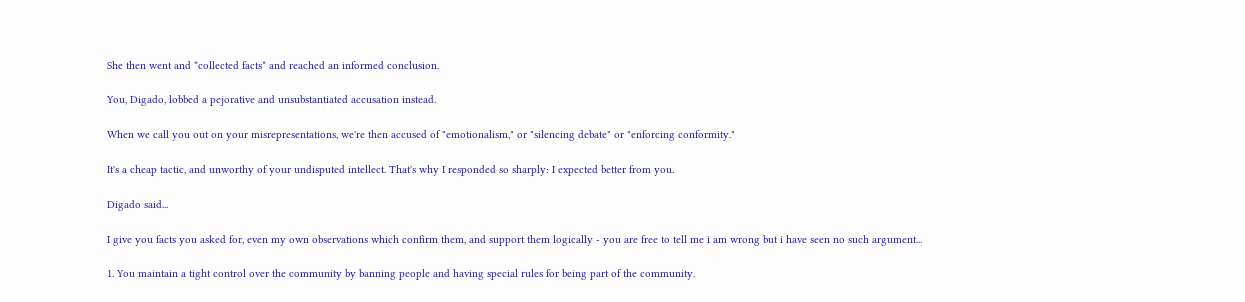She then went and *collected facts* and reached an informed conclusion.

You, Digado, lobbed a pejorative and unsubstantiated accusation instead.

When we call you out on your misrepresentations, we're then accused of "emotionalism," or "silencing debate" or "enforcing conformity."

It's a cheap tactic, and unworthy of your undisputed intellect. That's why I responded so sharply: I expected better from you.

Digado said...

I give you facts you asked for, even my own observations which confirm them, and support them logically - you are free to tell me i am wrong but i have seen no such argument...

1. You maintain a tight control over the community by banning people and having special rules for being part of the community.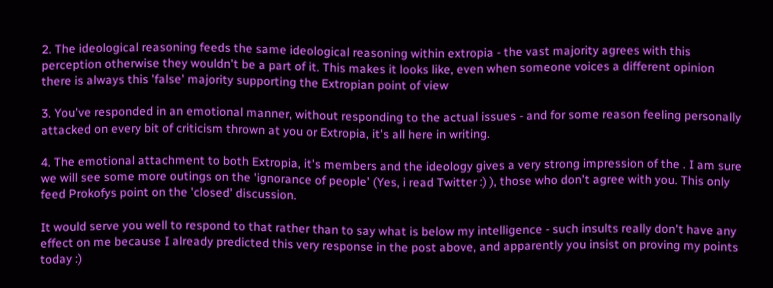2. The ideological reasoning feeds the same ideological reasoning within extropia - the vast majority agrees with this perception otherwise they wouldn't be a part of it. This makes it looks like, even when someone voices a different opinion there is always this 'false' majority supporting the Extropian point of view

3. You've responded in an emotional manner, without responding to the actual issues - and for some reason feeling personally attacked on every bit of criticism thrown at you or Extropia, it's all here in writing.

4. The emotional attachment to both Extropia, it's members and the ideology gives a very strong impression of the . I am sure we will see some more outings on the 'ignorance of people' (Yes, i read Twitter :) ), those who don't agree with you. This only feed Prokofys point on the 'closed' discussion.

It would serve you well to respond to that rather than to say what is below my intelligence - such insults really don't have any effect on me because I already predicted this very response in the post above, and apparently you insist on proving my points today :)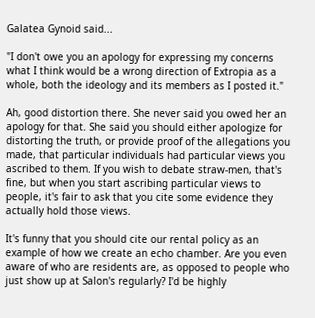Galatea Gynoid said...

"I don't owe you an apology for expressing my concerns what I think would be a wrong direction of Extropia as a whole, both the ideology and its members as I posted it."

Ah, good distortion there. She never said you owed her an apology for that. She said you should either apologize for distorting the truth, or provide proof of the allegations you made, that particular individuals had particular views you ascribed to them. If you wish to debate straw-men, that's fine, but when you start ascribing particular views to people, it's fair to ask that you cite some evidence they actually hold those views.

It's funny that you should cite our rental policy as an example of how we create an echo chamber. Are you even aware of who are residents are, as opposed to people who just show up at Salon's regularly? I'd be highly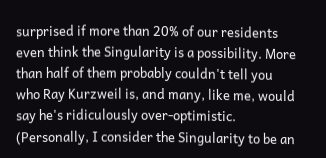surprised if more than 20% of our residents even think the Singularity is a possibility. More than half of them probably couldn't tell you who Ray Kurzweil is, and many, like me, would say he's ridiculously over-optimistic. (Personally, I consider the Singularity to be an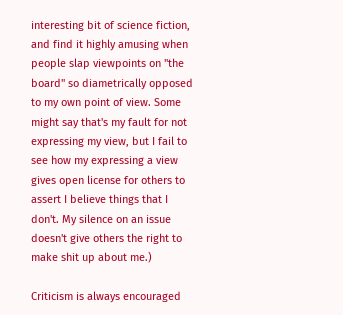interesting bit of science fiction, and find it highly amusing when people slap viewpoints on "the board" so diametrically opposed to my own point of view. Some might say that's my fault for not expressing my view, but I fail to see how my expressing a view gives open license for others to assert I believe things that I don't. My silence on an issue doesn't give others the right to make shit up about me.)

Criticism is always encouraged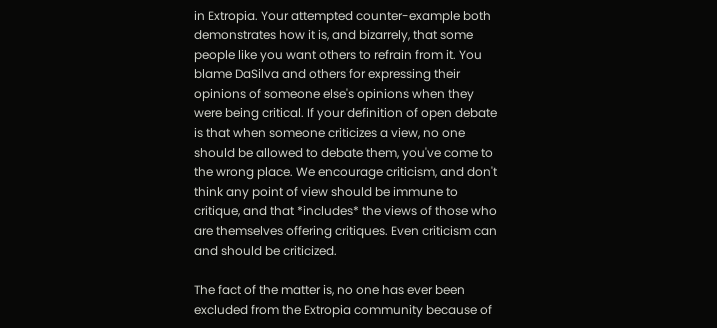in Extropia. Your attempted counter-example both demonstrates how it is, and bizarrely, that some people like you want others to refrain from it. You blame DaSilva and others for expressing their opinions of someone else's opinions when they were being critical. If your definition of open debate is that when someone criticizes a view, no one should be allowed to debate them, you've come to the wrong place. We encourage criticism, and don't think any point of view should be immune to critique, and that *includes* the views of those who are themselves offering critiques. Even criticism can and should be criticized.

The fact of the matter is, no one has ever been excluded from the Extropia community because of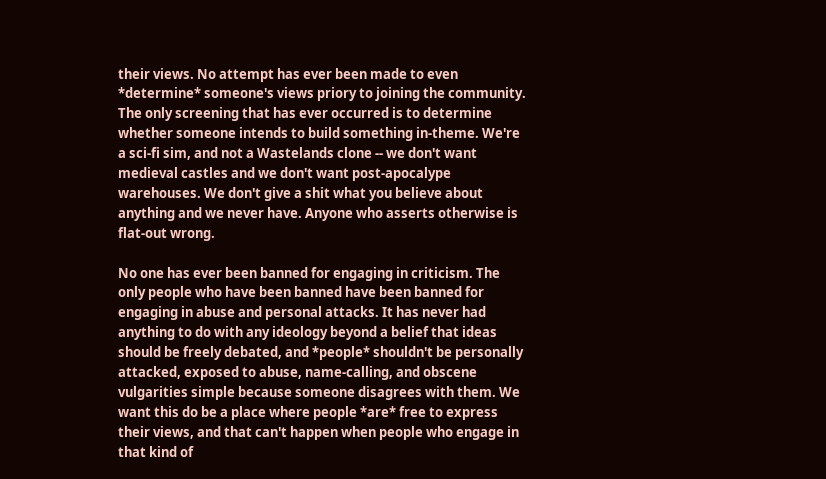their views. No attempt has ever been made to even *determine* someone's views priory to joining the community. The only screening that has ever occurred is to determine whether someone intends to build something in-theme. We're a sci-fi sim, and not a Wastelands clone -- we don't want medieval castles and we don't want post-apocalype warehouses. We don't give a shit what you believe about anything and we never have. Anyone who asserts otherwise is flat-out wrong.

No one has ever been banned for engaging in criticism. The only people who have been banned have been banned for engaging in abuse and personal attacks. It has never had anything to do with any ideology beyond a belief that ideas should be freely debated, and *people* shouldn't be personally attacked, exposed to abuse, name-calling, and obscene vulgarities simple because someone disagrees with them. We want this do be a place where people *are* free to express their views, and that can't happen when people who engage in that kind of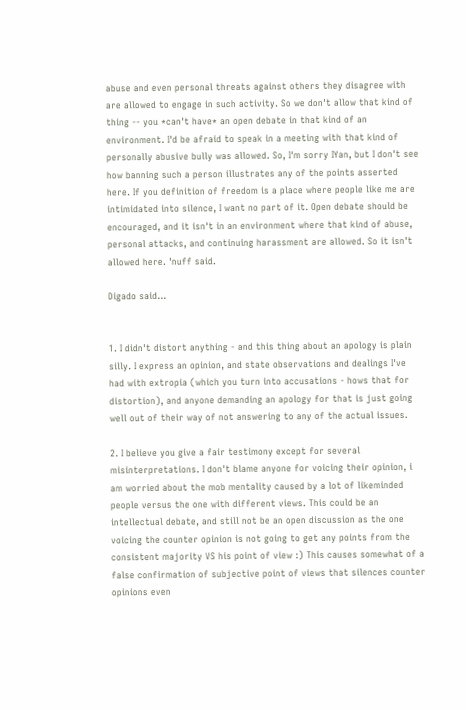abuse and even personal threats against others they disagree with are allowed to engage in such activity. So we don't allow that kind of thing -- you *can't have* an open debate in that kind of an environment. I'd be afraid to speak in a meeting with that kind of personally abusive bully was allowed. So, I'm sorry IYan, but I don't see how banning such a person illustrates any of the points asserted here. If you definition of freedom is a place where people like me are intimidated into silence, I want no part of it. Open debate should be encouraged, and it isn't in an environment where that kind of abuse, personal attacks, and continuing harassment are allowed. So it isn't allowed here. 'nuff said.

Digado said...


1. I didn't distort anything - and this thing about an apology is plain silly. I express an opinion, and state observations and dealings I've had with extropia (which you turn into accusations - hows that for distortion), and anyone demanding an apology for that is just going well out of their way of not answering to any of the actual issues.

2. I believe you give a fair testimony except for several misinterpretations. I don't blame anyone for voicing their opinion, i am worried about the mob mentality caused by a lot of likeminded people versus the one with different views. This could be an intellectual debate, and still not be an open discussion as the one voicing the counter opinion is not going to get any points from the consistent majority VS his point of view :) This causes somewhat of a false confirmation of subjective point of views that silences counter opinions even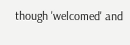though 'welcomed' and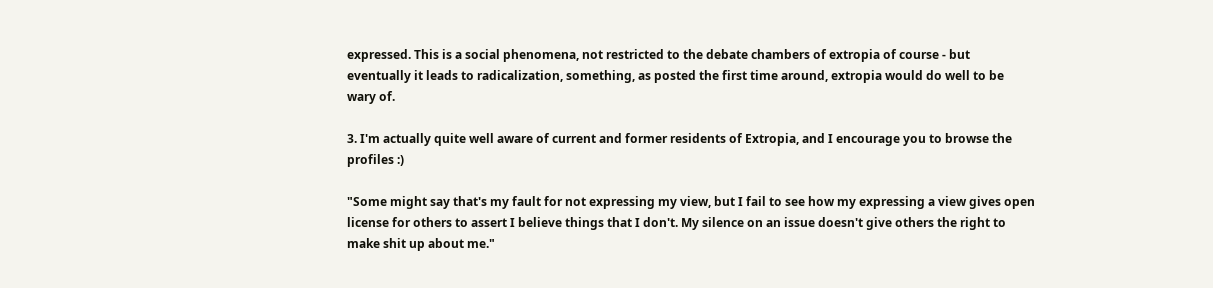expressed. This is a social phenomena, not restricted to the debate chambers of extropia of course - but eventually it leads to radicalization, something, as posted the first time around, extropia would do well to be wary of.

3. I'm actually quite well aware of current and former residents of Extropia, and I encourage you to browse the profiles :)

"Some might say that's my fault for not expressing my view, but I fail to see how my expressing a view gives open license for others to assert I believe things that I don't. My silence on an issue doesn't give others the right to make shit up about me."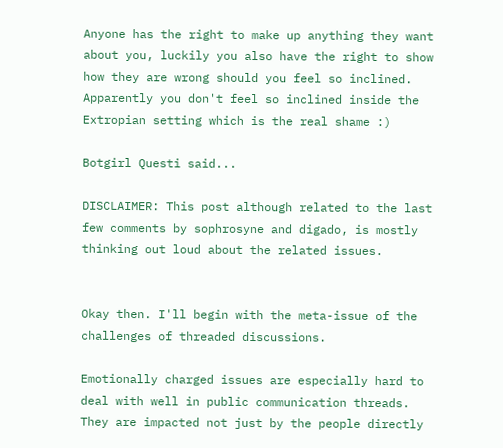Anyone has the right to make up anything they want about you, luckily you also have the right to show how they are wrong should you feel so inclined. Apparently you don't feel so inclined inside the Extropian setting which is the real shame :)

Botgirl Questi said...

DISCLAIMER: This post although related to the last few comments by sophrosyne and digado, is mostly
thinking out loud about the related issues.


Okay then. I'll begin with the meta-issue of the challenges of threaded discussions.

Emotionally charged issues are especially hard to deal with well in public communication threads. They are impacted not just by the people directly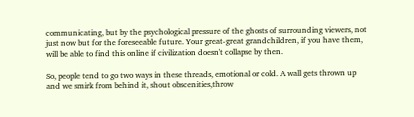communicating, but by the psychological pressure of the ghosts of surrounding viewers, not just now but for the foreseeable future. Your great-great grandchildren, if you have them, will be able to find this online if civilization doesn't collapse by then.

So, people tend to go two ways in these threads, emotional or cold. A wall gets thrown up and we smirk from behind it, shout obscenities,throw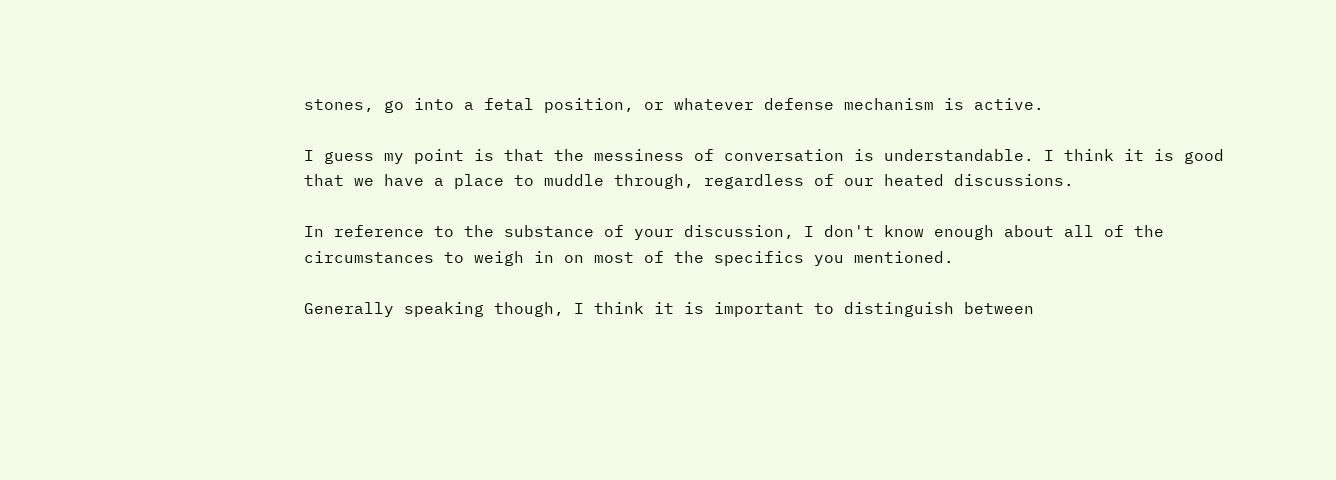stones, go into a fetal position, or whatever defense mechanism is active.

I guess my point is that the messiness of conversation is understandable. I think it is good that we have a place to muddle through, regardless of our heated discussions.

In reference to the substance of your discussion, I don't know enough about all of the circumstances to weigh in on most of the specifics you mentioned.

Generally speaking though, I think it is important to distinguish between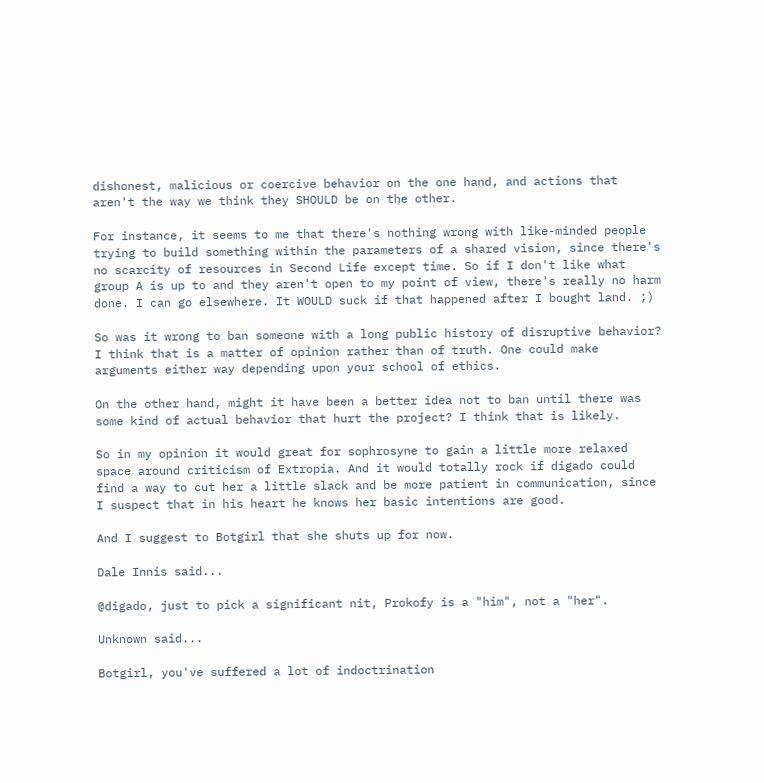dishonest, malicious or coercive behavior on the one hand, and actions that aren't the way we think they SHOULD be on the other.

For instance, it seems to me that there's nothing wrong with like-minded people trying to build something within the parameters of a shared vision, since there's no scarcity of resources in Second Life except time. So if I don't like what group A is up to and they aren't open to my point of view, there's really no harm done. I can go elsewhere. It WOULD suck if that happened after I bought land. ;)

So was it wrong to ban someone with a long public history of disruptive behavior? I think that is a matter of opinion rather than of truth. One could make arguments either way depending upon your school of ethics.

On the other hand, might it have been a better idea not to ban until there was some kind of actual behavior that hurt the project? I think that is likely.

So in my opinion it would great for sophrosyne to gain a little more relaxed space around criticism of Extropia. And it would totally rock if digado could find a way to cut her a little slack and be more patient in communication, since I suspect that in his heart he knows her basic intentions are good.

And I suggest to Botgirl that she shuts up for now.

Dale Innis said...

@digado, just to pick a significant nit, Prokofy is a "him", not a "her".

Unknown said...

Botgirl, you've suffered a lot of indoctrination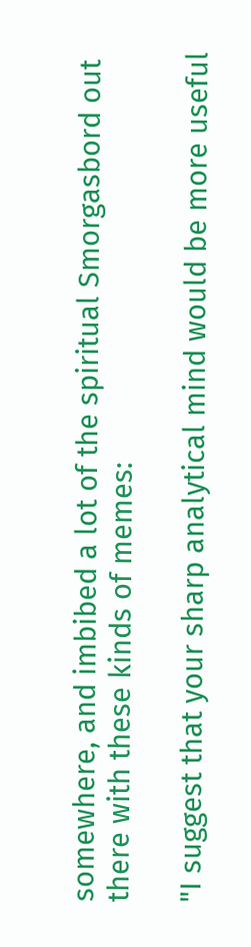somewhere, and imbibed a lot of the spiritual Smorgasbord out there with these kinds of memes:

"I suggest that your sharp analytical mind would be more useful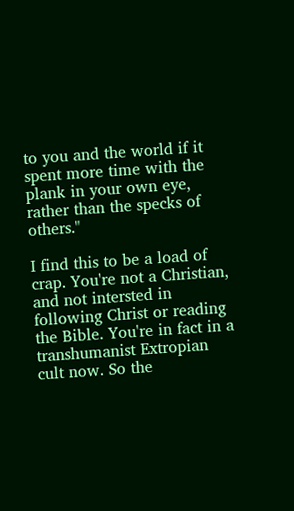to you and the world if it spent more time with the plank in your own eye, rather than the specks of others."

I find this to be a load of crap. You're not a Christian, and not intersted in following Christ or reading the Bible. You're in fact in a transhumanist Extropian cult now. So the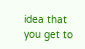idea that you get to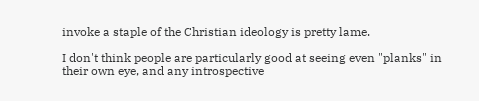invoke a staple of the Christian ideology is pretty lame.

I don't think people are particularly good at seeing even "planks" in their own eye, and any introspective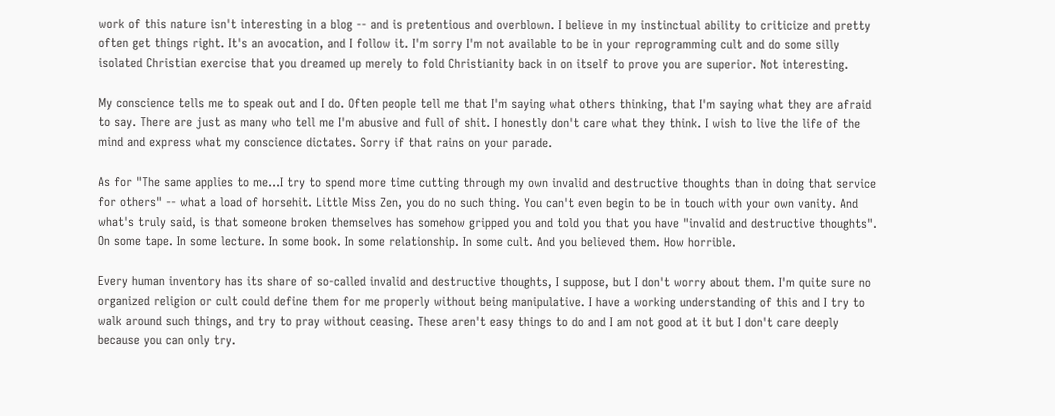work of this nature isn't interesting in a blog -- and is pretentious and overblown. I believe in my instinctual ability to criticize and pretty often get things right. It's an avocation, and I follow it. I'm sorry I'm not available to be in your reprogramming cult and do some silly isolated Christian exercise that you dreamed up merely to fold Christianity back in on itself to prove you are superior. Not interesting.

My conscience tells me to speak out and I do. Often people tell me that I'm saying what others thinking, that I'm saying what they are afraid to say. There are just as many who tell me I'm abusive and full of shit. I honestly don't care what they think. I wish to live the life of the mind and express what my conscience dictates. Sorry if that rains on your parade.

As for "The same applies to me...I try to spend more time cutting through my own invalid and destructive thoughts than in doing that service for others" -- what a load of horsehit. Little Miss Zen, you do no such thing. You can't even begin to be in touch with your own vanity. And what's truly said, is that someone broken themselves has somehow gripped you and told you that you have "invalid and destructive thoughts". On some tape. In some lecture. In some book. In some relationship. In some cult. And you believed them. How horrible.

Every human inventory has its share of so-called invalid and destructive thoughts, I suppose, but I don't worry about them. I'm quite sure no organized religion or cult could define them for me properly without being manipulative. I have a working understanding of this and I try to walk around such things, and try to pray without ceasing. These aren't easy things to do and I am not good at it but I don't care deeply because you can only try.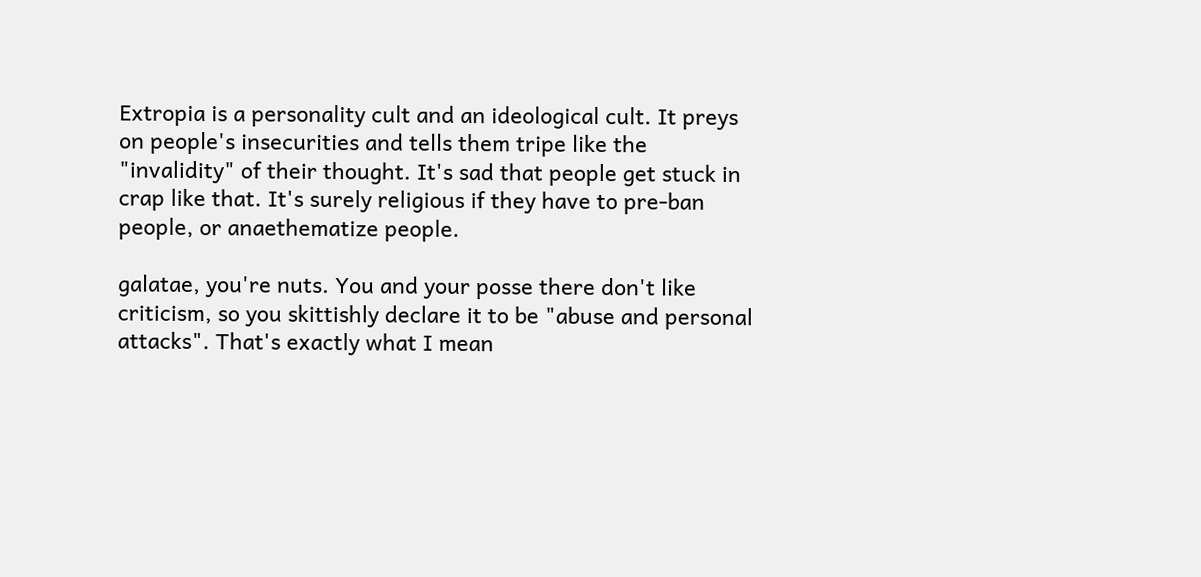Extropia is a personality cult and an ideological cult. It preys on people's insecurities and tells them tripe like the "invalidity" of their thought. It's sad that people get stuck in crap like that. It's surely religious if they have to pre-ban people, or anaethematize people.

galatae, you're nuts. You and your posse there don't like criticism, so you skittishly declare it to be "abuse and personal attacks". That's exactly what I mean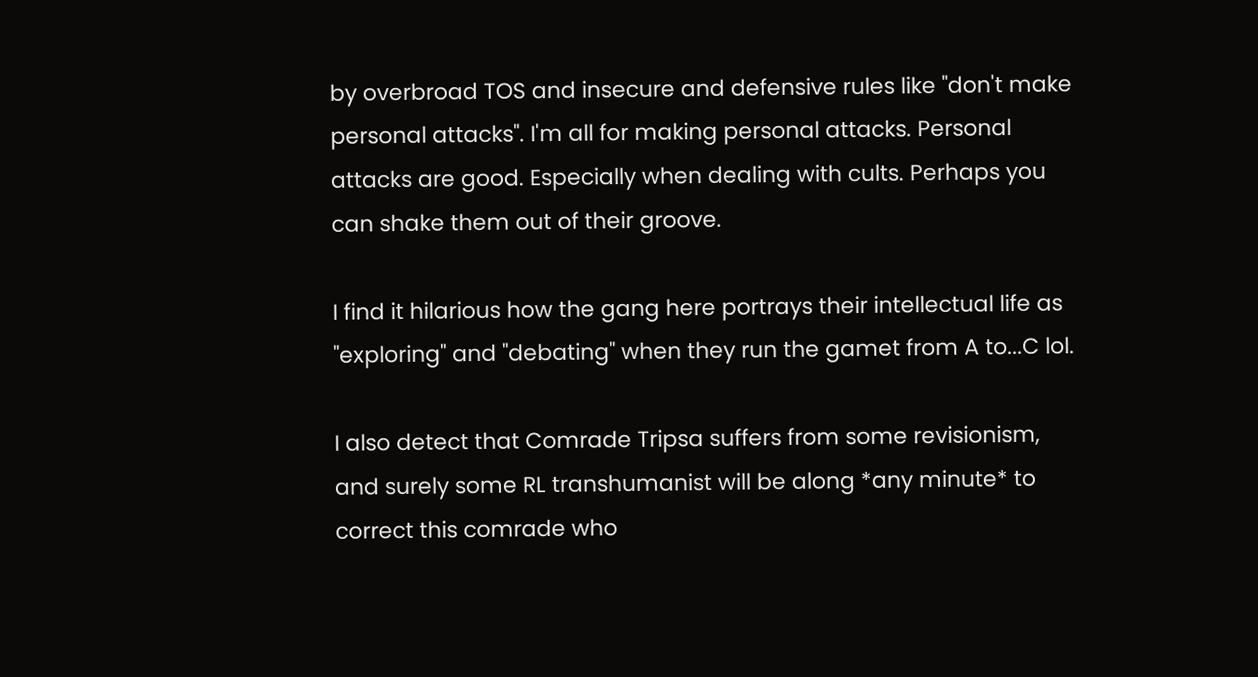by overbroad TOS and insecure and defensive rules like "don't make personal attacks". I'm all for making personal attacks. Personal attacks are good. Especially when dealing with cults. Perhaps you can shake them out of their groove.

I find it hilarious how the gang here portrays their intellectual life as "exploring" and "debating" when they run the gamet from A to...C lol.

I also detect that Comrade Tripsa suffers from some revisionism, and surely some RL transhumanist will be along *any minute* to correct this comrade who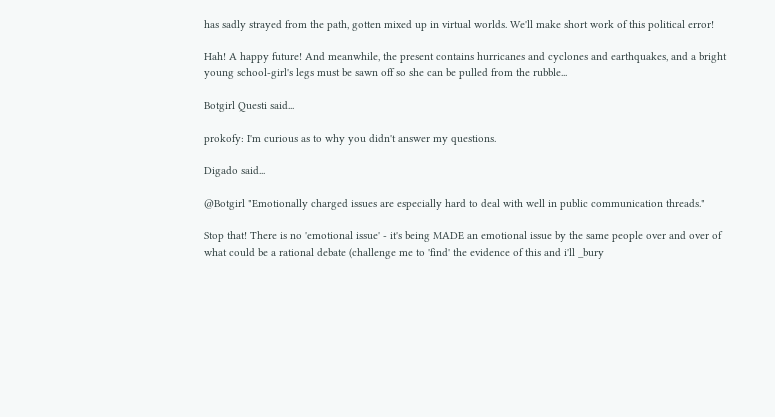has sadly strayed from the path, gotten mixed up in virtual worlds. We'll make short work of this political error!

Hah! A happy future! And meanwhile, the present contains hurricanes and cyclones and earthquakes, and a bright young school-girl's legs must be sawn off so she can be pulled from the rubble...

Botgirl Questi said...

prokofy: I'm curious as to why you didn't answer my questions.

Digado said...

@Botgirl "Emotionally charged issues are especially hard to deal with well in public communication threads."

Stop that! There is no 'emotional issue' - it's being MADE an emotional issue by the same people over and over of what could be a rational debate (challenge me to 'find' the evidence of this and i'll _bury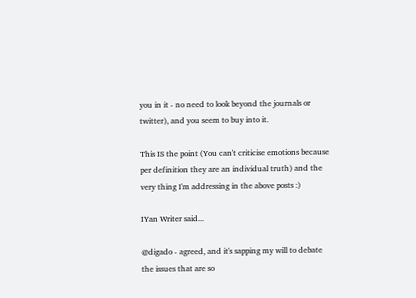you in it - no need to look beyond the journals or twitter), and you seem to buy into it.

This IS the point (You can't criticise emotions because per definition they are an individual truth) and the very thing I'm addressing in the above posts :)

IYan Writer said...

@digado - agreed, and it's sapping my will to debate the issues that are so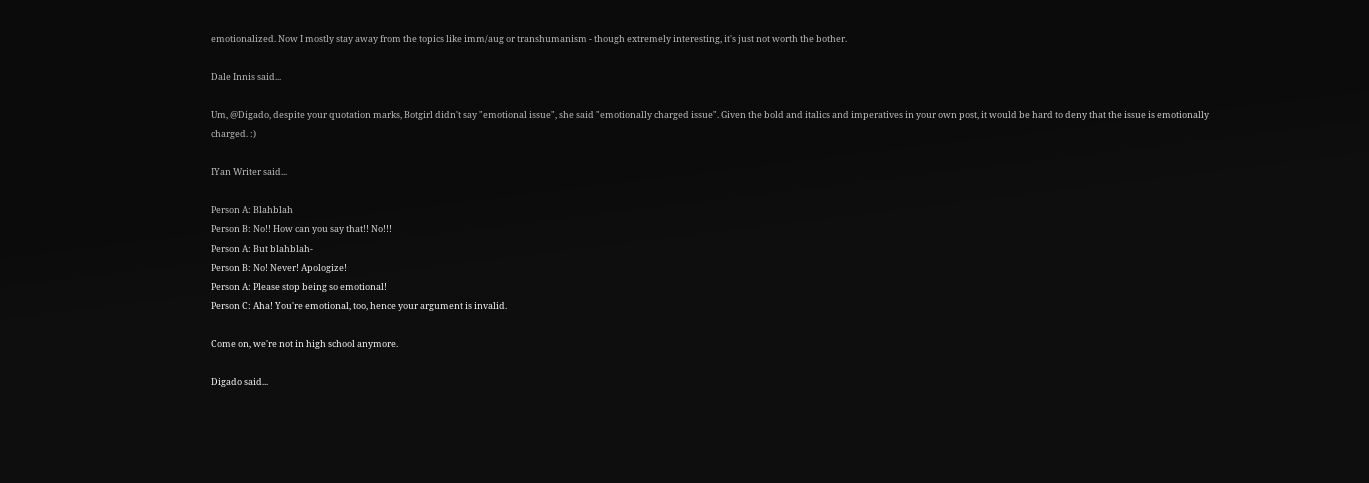emotionalized. Now I mostly stay away from the topics like imm/aug or transhumanism - though extremely interesting, it's just not worth the bother.

Dale Innis said...

Um, @Digado, despite your quotation marks, Botgirl didn't say "emotional issue", she said "emotionally charged issue". Given the bold and italics and imperatives in your own post, it would be hard to deny that the issue is emotionally charged. :)

IYan Writer said...

Person A: Blahblah
Person B: No!! How can you say that!! No!!!
Person A: But blahblah-
Person B: No! Never! Apologize!
Person A: Please stop being so emotional!
Person C: Aha! You're emotional, too, hence your argument is invalid.

Come on, we're not in high school anymore.

Digado said...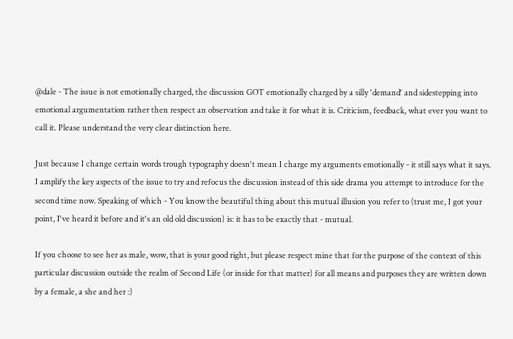@dale - The issue is not emotionally charged, the discussion GOT emotionally charged by a silly 'demand' and sidestepping into emotional argumentation rather then respect an observation and take it for what it is. Criticism, feedback, what ever you want to call it. Please understand the very clear distinction here.

Just because I change certain words trough typography doesn't mean I charge my arguments emotionally - it still says what it says. I amplify the key aspects of the issue to try and refocus the discussion instead of this side drama you attempt to introduce for the second time now. Speaking of which - You know the beautiful thing about this mutual illusion you refer to (trust me, I got your point, I've heard it before and it's an old old discussion) is: it has to be exactly that - mutual.

If you choose to see her as male, wow, that is your good right, but please respect mine that for the purpose of the context of this particular discussion outside the realm of Second Life (or inside for that matter) for all means and purposes they are written down by a female, a she and her :)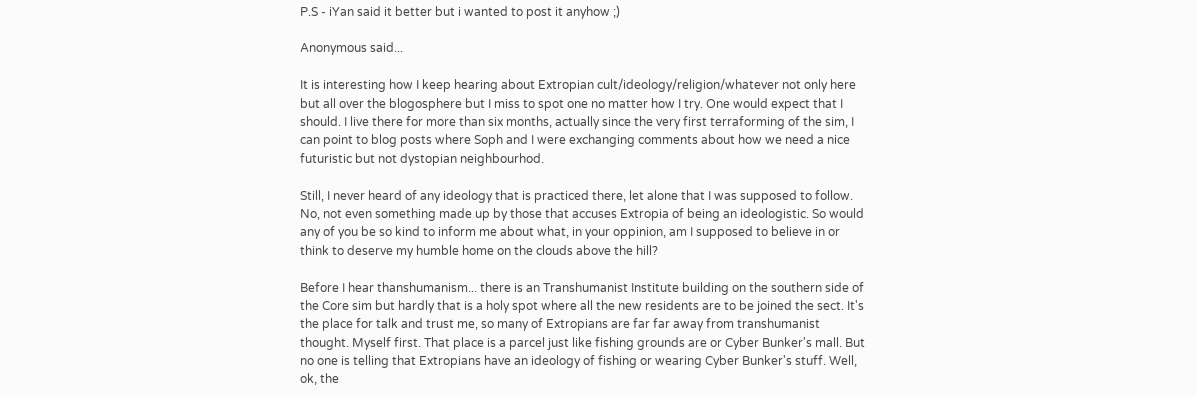P.S - iYan said it better but i wanted to post it anyhow ;)

Anonymous said...

It is interesting how I keep hearing about Extropian cult/ideology/religion/whatever not only here but all over the blogosphere but I miss to spot one no matter how I try. One would expect that I should. I live there for more than six months, actually since the very first terraforming of the sim, I can point to blog posts where Soph and I were exchanging comments about how we need a nice futuristic but not dystopian neighbourhod.

Still, I never heard of any ideology that is practiced there, let alone that I was supposed to follow. No, not even something made up by those that accuses Extropia of being an ideologistic. So would any of you be so kind to inform me about what, in your oppinion, am I supposed to believe in or think to deserve my humble home on the clouds above the hill?

Before I hear thanshumanism... there is an Transhumanist Institute building on the southern side of the Core sim but hardly that is a holy spot where all the new residents are to be joined the sect. It's the place for talk and trust me, so many of Extropians are far far away from transhumanist thought. Myself first. That place is a parcel just like fishing grounds are or Cyber Bunker's mall. But no one is telling that Extropians have an ideology of fishing or wearing Cyber Bunker's stuff. Well, ok, the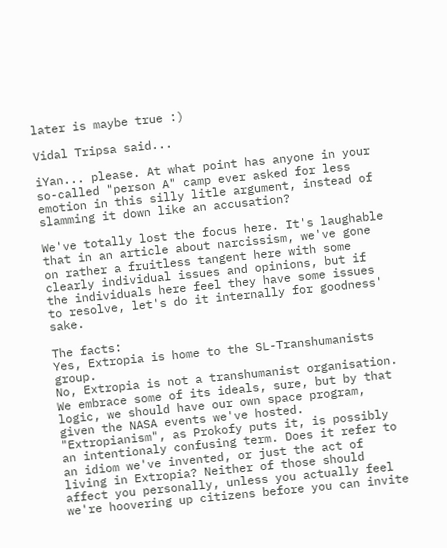later is maybe true :)

Vidal Tripsa said...

iYan... please. At what point has anyone in your so-called "person A" camp ever asked for less emotion in this silly litle argument, instead of slamming it down like an accusation?

We've totally lost the focus here. It's laughable that in an article about narcissism, we've gone on rather a fruitless tangent here with some clearly individual issues and opinions, but if the individuals here feel they have some issues to resolve, let's do it internally for goodness' sake.

The facts:
Yes, Extropia is home to the SL-Transhumanists group.
No, Extropia is not a transhumanist organisation. We embrace some of its ideals, sure, but by that logic, we should have our own space program, given the NASA events we've hosted.
"Extropianism", as Prokofy puts it, is possibly an intentionaly confusing term. Does it refer to an idiom we've invented, or just the act of living in Extropia? Neither of those should affect you personally, unless you actually feel we're hoovering up citizens before you can invite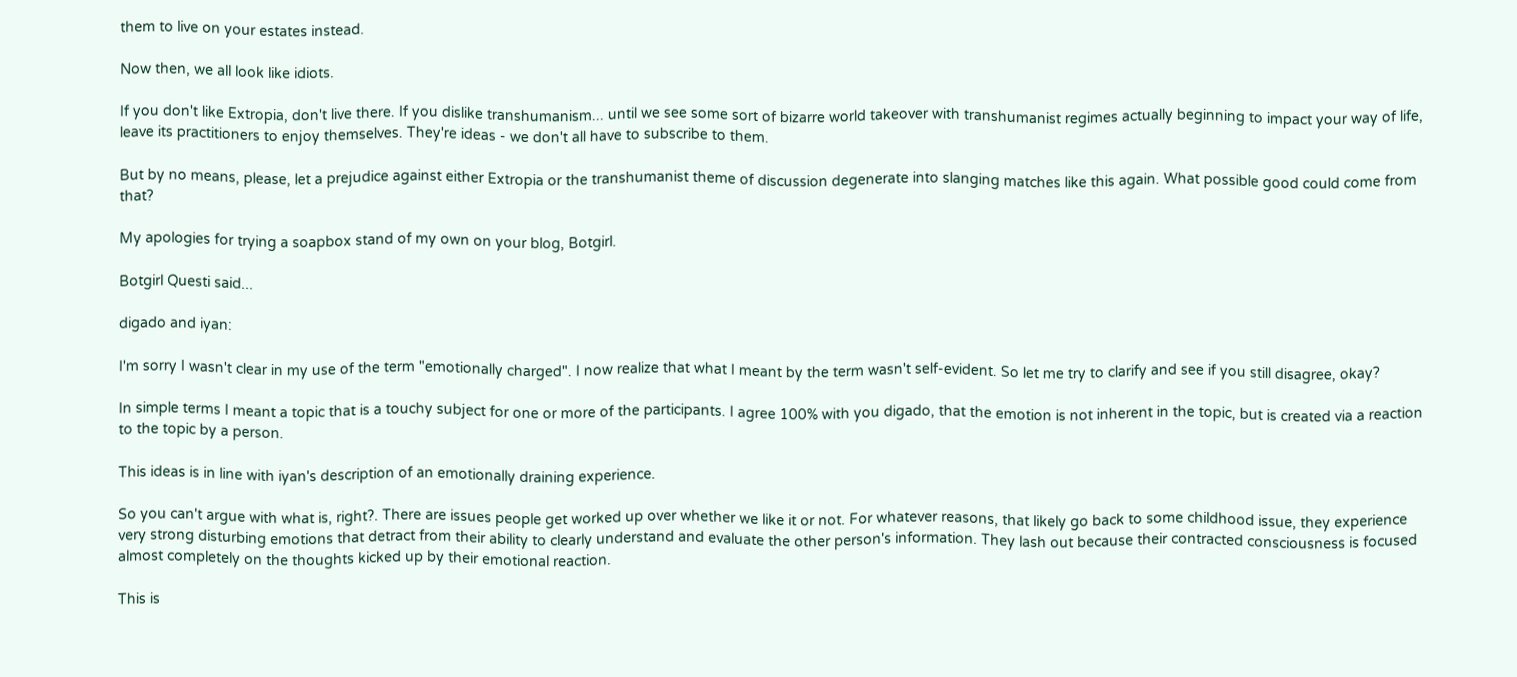them to live on your estates instead.

Now then, we all look like idiots.

If you don't like Extropia, don't live there. If you dislike transhumanism... until we see some sort of bizarre world takeover with transhumanist regimes actually beginning to impact your way of life, leave its practitioners to enjoy themselves. They're ideas - we don't all have to subscribe to them.

But by no means, please, let a prejudice against either Extropia or the transhumanist theme of discussion degenerate into slanging matches like this again. What possible good could come from that?

My apologies for trying a soapbox stand of my own on your blog, Botgirl.

Botgirl Questi said...

digado and iyan:

I'm sorry I wasn't clear in my use of the term "emotionally charged". I now realize that what I meant by the term wasn't self-evident. So let me try to clarify and see if you still disagree, okay?

In simple terms I meant a topic that is a touchy subject for one or more of the participants. I agree 100% with you digado, that the emotion is not inherent in the topic, but is created via a reaction to the topic by a person.

This ideas is in line with iyan's description of an emotionally draining experience.

So you can't argue with what is, right?. There are issues people get worked up over whether we like it or not. For whatever reasons, that likely go back to some childhood issue, they experience very strong disturbing emotions that detract from their ability to clearly understand and evaluate the other person's information. They lash out because their contracted consciousness is focused almost completely on the thoughts kicked up by their emotional reaction.

This is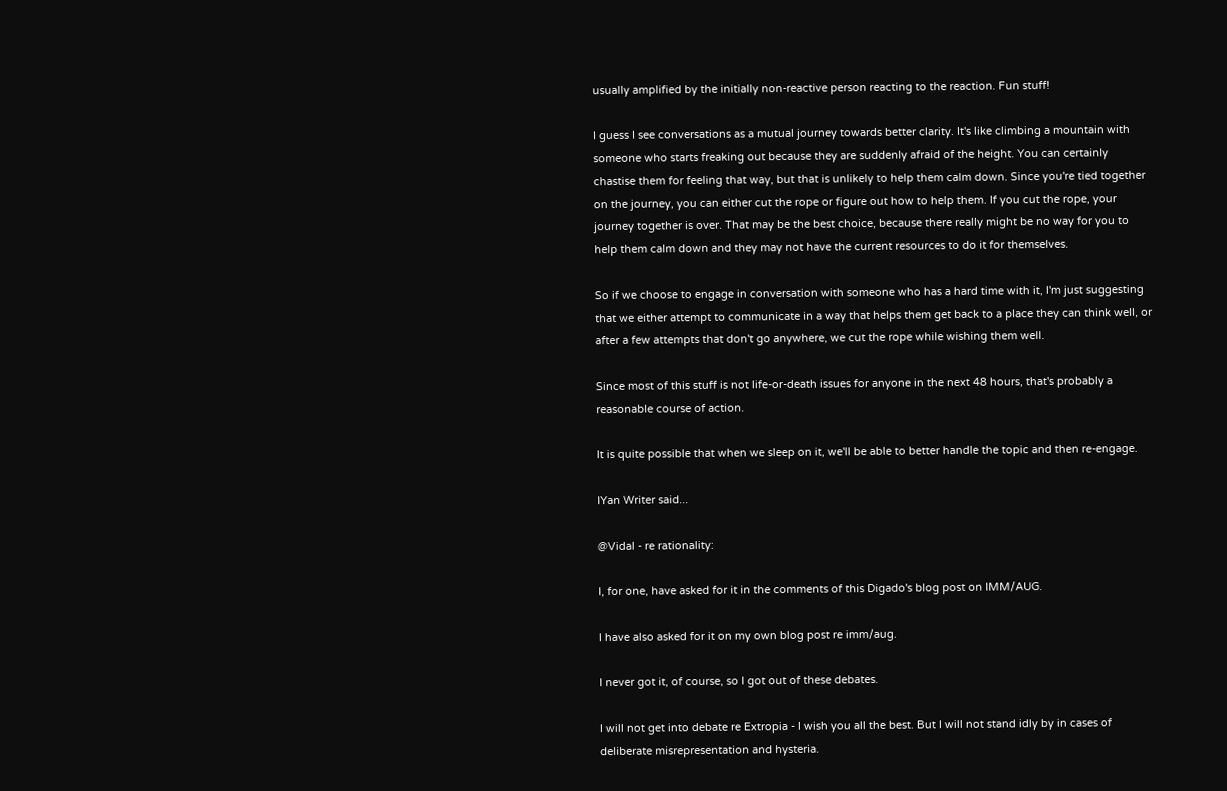usually amplified by the initially non-reactive person reacting to the reaction. Fun stuff!

I guess I see conversations as a mutual journey towards better clarity. It's like climbing a mountain with someone who starts freaking out because they are suddenly afraid of the height. You can certainly chastise them for feeling that way, but that is unlikely to help them calm down. Since you're tied together on the journey, you can either cut the rope or figure out how to help them. If you cut the rope, your journey together is over. That may be the best choice, because there really might be no way for you to help them calm down and they may not have the current resources to do it for themselves.

So if we choose to engage in conversation with someone who has a hard time with it, I'm just suggesting that we either attempt to communicate in a way that helps them get back to a place they can think well, or after a few attempts that don't go anywhere, we cut the rope while wishing them well.

Since most of this stuff is not life-or-death issues for anyone in the next 48 hours, that's probably a reasonable course of action.

It is quite possible that when we sleep on it, we'll be able to better handle the topic and then re-engage.

IYan Writer said...

@Vidal - re rationality:

I, for one, have asked for it in the comments of this Digado's blog post on IMM/AUG.

I have also asked for it on my own blog post re imm/aug.

I never got it, of course, so I got out of these debates.

I will not get into debate re Extropia - I wish you all the best. But I will not stand idly by in cases of deliberate misrepresentation and hysteria.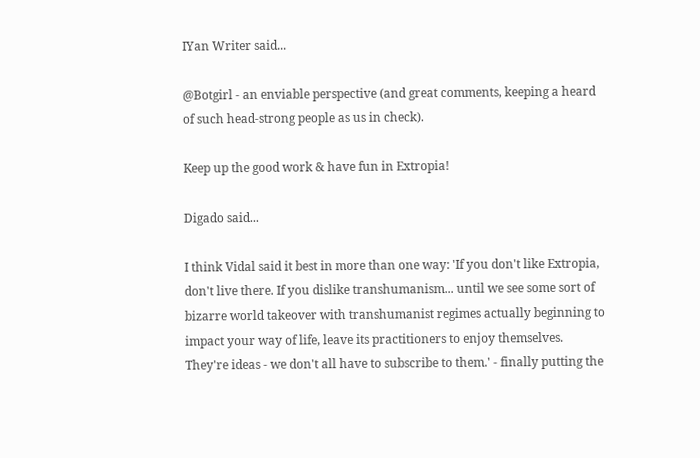IYan Writer said...

@Botgirl - an enviable perspective (and great comments, keeping a heard of such head-strong people as us in check).

Keep up the good work & have fun in Extropia!

Digado said...

I think Vidal said it best in more than one way: 'If you don't like Extropia, don't live there. If you dislike transhumanism... until we see some sort of bizarre world takeover with transhumanist regimes actually beginning to impact your way of life, leave its practitioners to enjoy themselves. They're ideas - we don't all have to subscribe to them.' - finally putting the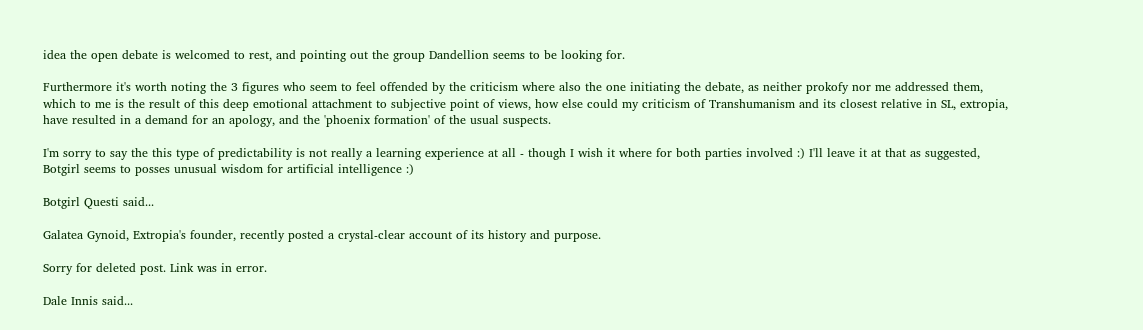idea the open debate is welcomed to rest, and pointing out the group Dandellion seems to be looking for.

Furthermore it's worth noting the 3 figures who seem to feel offended by the criticism where also the one initiating the debate, as neither prokofy nor me addressed them, which to me is the result of this deep emotional attachment to subjective point of views, how else could my criticism of Transhumanism and its closest relative in SL, extropia, have resulted in a demand for an apology, and the 'phoenix formation' of the usual suspects.

I'm sorry to say the this type of predictability is not really a learning experience at all - though I wish it where for both parties involved :) I'll leave it at that as suggested, Botgirl seems to posses unusual wisdom for artificial intelligence :)

Botgirl Questi said...

Galatea Gynoid, Extropia's founder, recently posted a crystal-clear account of its history and purpose.

Sorry for deleted post. Link was in error.

Dale Innis said...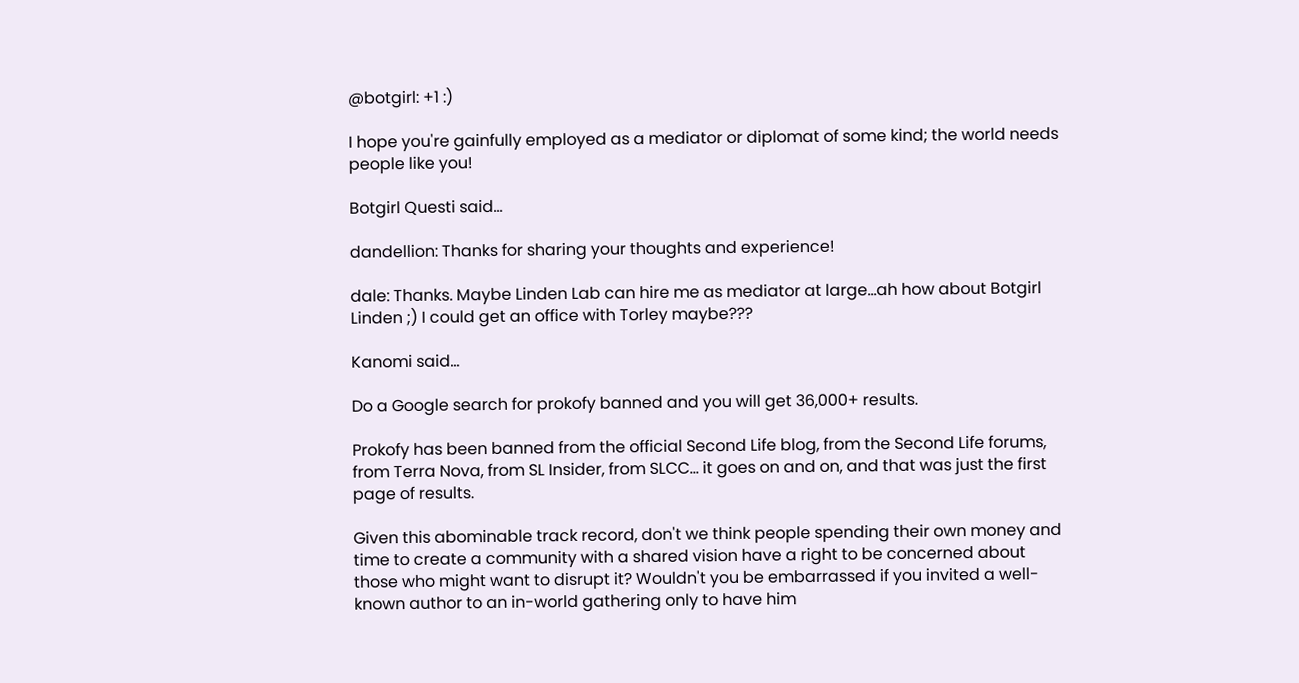@botgirl: +1 :)

I hope you're gainfully employed as a mediator or diplomat of some kind; the world needs people like you!

Botgirl Questi said...

dandellion: Thanks for sharing your thoughts and experience!

dale: Thanks. Maybe Linden Lab can hire me as mediator at large...ah how about Botgirl Linden ;) I could get an office with Torley maybe???

Kanomi said...

Do a Google search for prokofy banned and you will get 36,000+ results.

Prokofy has been banned from the official Second Life blog, from the Second Life forums, from Terra Nova, from SL Insider, from SLCC... it goes on and on, and that was just the first page of results.

Given this abominable track record, don't we think people spending their own money and time to create a community with a shared vision have a right to be concerned about those who might want to disrupt it? Wouldn't you be embarrassed if you invited a well-known author to an in-world gathering only to have him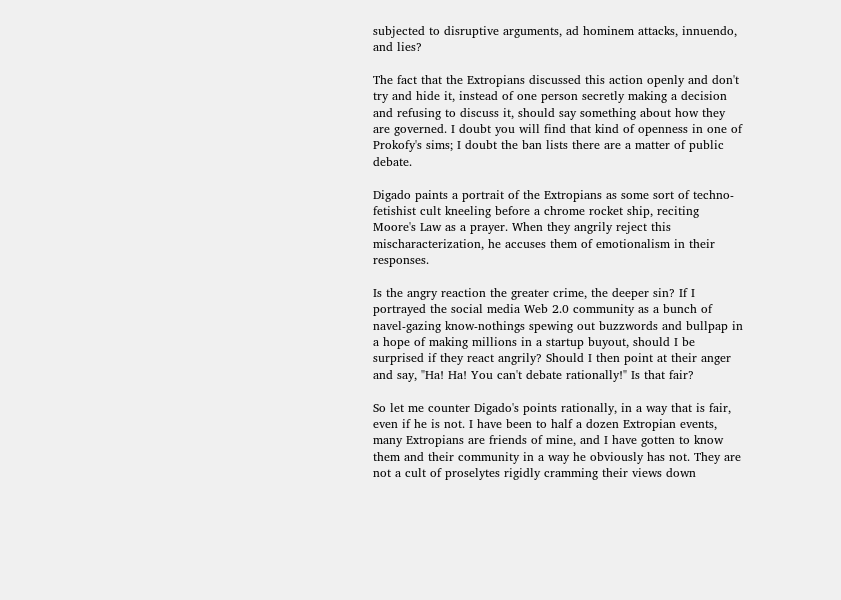subjected to disruptive arguments, ad hominem attacks, innuendo, and lies?

The fact that the Extropians discussed this action openly and don't try and hide it, instead of one person secretly making a decision and refusing to discuss it, should say something about how they are governed. I doubt you will find that kind of openness in one of Prokofy's sims; I doubt the ban lists there are a matter of public debate.

Digado paints a portrait of the Extropians as some sort of techno-fetishist cult kneeling before a chrome rocket ship, reciting Moore's Law as a prayer. When they angrily reject this mischaracterization, he accuses them of emotionalism in their responses.

Is the angry reaction the greater crime, the deeper sin? If I portrayed the social media Web 2.0 community as a bunch of navel-gazing know-nothings spewing out buzzwords and bullpap in a hope of making millions in a startup buyout, should I be surprised if they react angrily? Should I then point at their anger and say, "Ha! Ha! You can't debate rationally!" Is that fair?

So let me counter Digado's points rationally, in a way that is fair, even if he is not. I have been to half a dozen Extropian events, many Extropians are friends of mine, and I have gotten to know them and their community in a way he obviously has not. They are not a cult of proselytes rigidly cramming their views down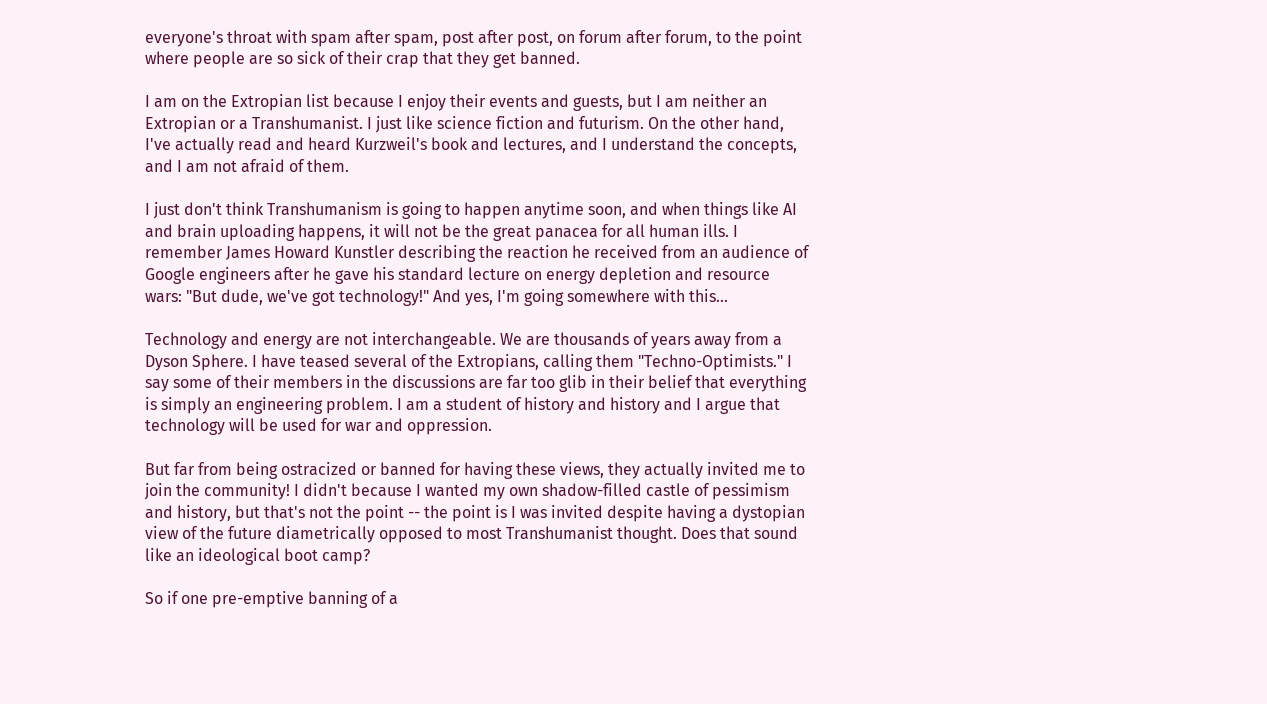everyone's throat with spam after spam, post after post, on forum after forum, to the point where people are so sick of their crap that they get banned.

I am on the Extropian list because I enjoy their events and guests, but I am neither an Extropian or a Transhumanist. I just like science fiction and futurism. On the other hand, I've actually read and heard Kurzweil's book and lectures, and I understand the concepts, and I am not afraid of them.

I just don't think Transhumanism is going to happen anytime soon, and when things like AI and brain uploading happens, it will not be the great panacea for all human ills. I remember James Howard Kunstler describing the reaction he received from an audience of Google engineers after he gave his standard lecture on energy depletion and resource wars: "But dude, we've got technology!" And yes, I'm going somewhere with this...

Technology and energy are not interchangeable. We are thousands of years away from a Dyson Sphere. I have teased several of the Extropians, calling them "Techno-Optimists." I say some of their members in the discussions are far too glib in their belief that everything is simply an engineering problem. I am a student of history and history and I argue that technology will be used for war and oppression.

But far from being ostracized or banned for having these views, they actually invited me to join the community! I didn't because I wanted my own shadow-filled castle of pessimism and history, but that's not the point -- the point is I was invited despite having a dystopian view of the future diametrically opposed to most Transhumanist thought. Does that sound like an ideological boot camp?

So if one pre-emptive banning of a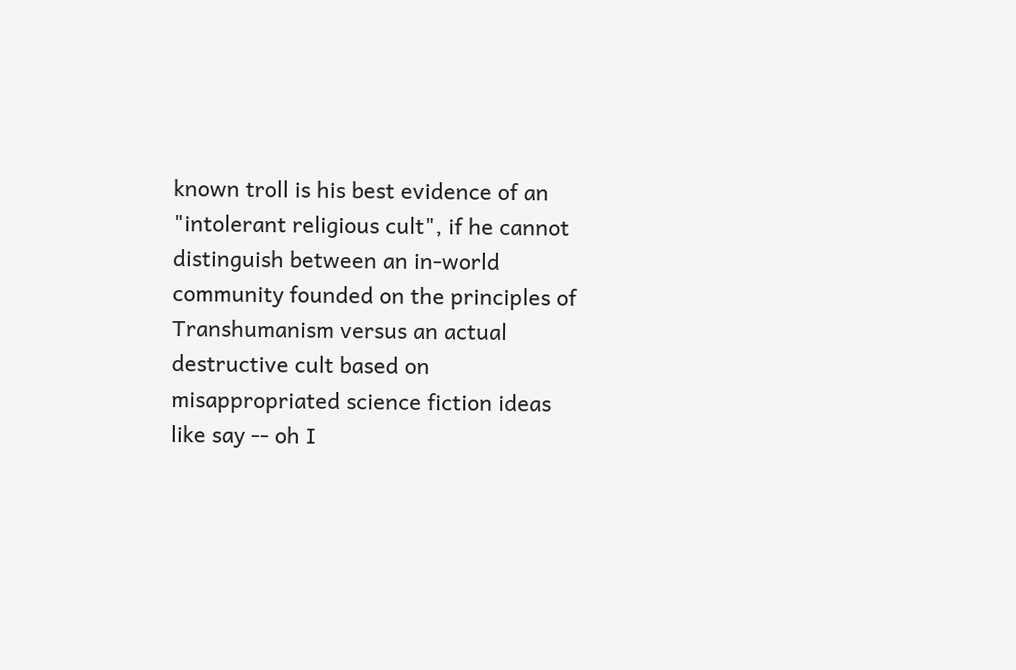known troll is his best evidence of an "intolerant religious cult", if he cannot distinguish between an in-world community founded on the principles of Transhumanism versus an actual destructive cult based on misappropriated science fiction ideas like say -- oh I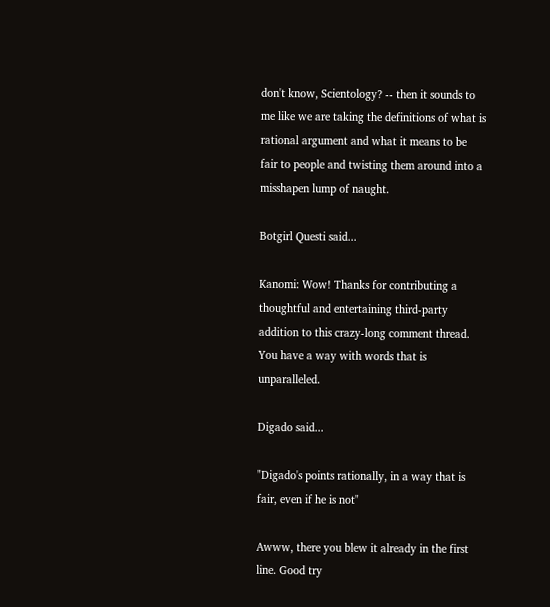don't know, Scientology? -- then it sounds to me like we are taking the definitions of what is rational argument and what it means to be fair to people and twisting them around into a misshapen lump of naught.

Botgirl Questi said...

Kanomi: Wow! Thanks for contributing a thoughtful and entertaining third-party addition to this crazy-long comment thread. You have a way with words that is unparalleled.

Digado said...

"Digado's points rationally, in a way that is fair, even if he is not"

Awww, there you blew it already in the first line. Good try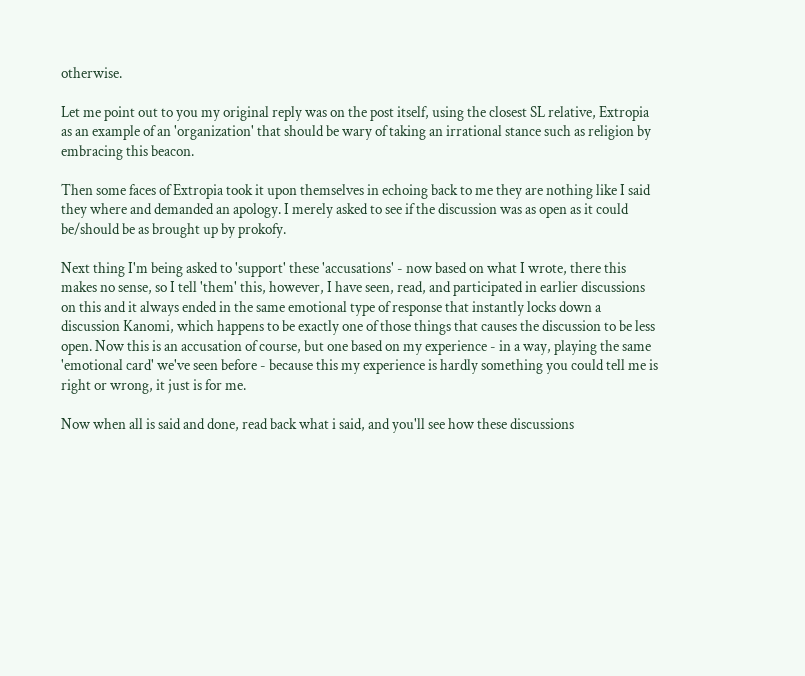otherwise.

Let me point out to you my original reply was on the post itself, using the closest SL relative, Extropia as an example of an 'organization' that should be wary of taking an irrational stance such as religion by embracing this beacon.

Then some faces of Extropia took it upon themselves in echoing back to me they are nothing like I said they where and demanded an apology. I merely asked to see if the discussion was as open as it could be/should be as brought up by prokofy.

Next thing I'm being asked to 'support' these 'accusations' - now based on what I wrote, there this makes no sense, so I tell 'them' this, however, I have seen, read, and participated in earlier discussions on this and it always ended in the same emotional type of response that instantly locks down a discussion Kanomi, which happens to be exactly one of those things that causes the discussion to be less open. Now this is an accusation of course, but one based on my experience - in a way, playing the same 'emotional card' we've seen before - because this my experience is hardly something you could tell me is right or wrong, it just is for me.

Now when all is said and done, read back what i said, and you'll see how these discussions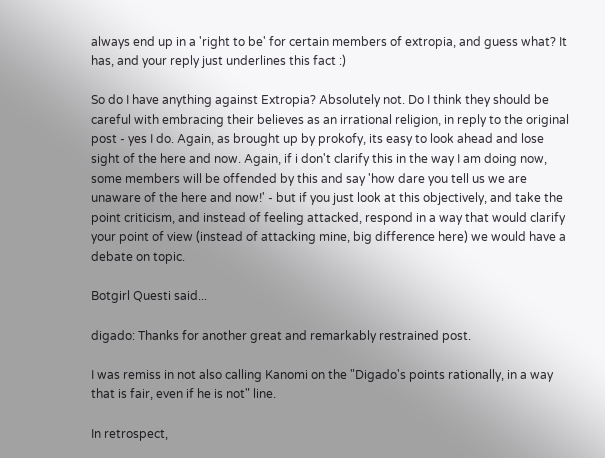always end up in a 'right to be' for certain members of extropia, and guess what? It has, and your reply just underlines this fact :)

So do I have anything against Extropia? Absolutely not. Do I think they should be careful with embracing their believes as an irrational religion, in reply to the original post - yes I do. Again, as brought up by prokofy, its easy to look ahead and lose sight of the here and now. Again, if i don't clarify this in the way I am doing now, some members will be offended by this and say 'how dare you tell us we are unaware of the here and now!' - but if you just look at this objectively, and take the point criticism, and instead of feeling attacked, respond in a way that would clarify your point of view (instead of attacking mine, big difference here) we would have a debate on topic.

Botgirl Questi said...

digado: Thanks for another great and remarkably restrained post.

I was remiss in not also calling Kanomi on the "Digado's points rationally, in a way that is fair, even if he is not" line.

In retrospect,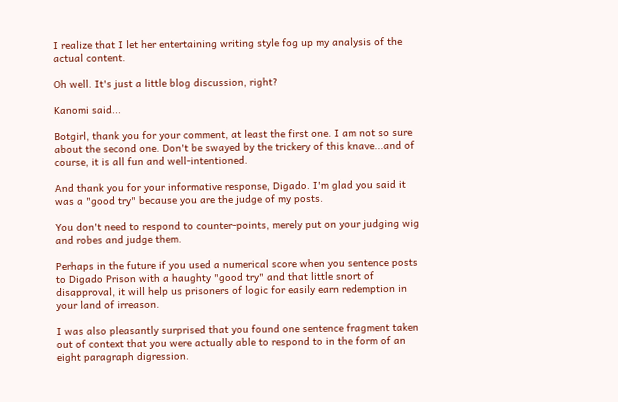I realize that I let her entertaining writing style fog up my analysis of the actual content.

Oh well. It's just a little blog discussion, right?

Kanomi said...

Botgirl, thank you for your comment, at least the first one. I am not so sure about the second one. Don't be swayed by the trickery of this knave...and of course, it is all fun and well-intentioned.

And thank you for your informative response, Digado. I'm glad you said it was a "good try" because you are the judge of my posts.

You don't need to respond to counter-points, merely put on your judging wig and robes and judge them.

Perhaps in the future if you used a numerical score when you sentence posts to Digado Prison with a haughty "good try" and that little snort of disapproval, it will help us prisoners of logic for easily earn redemption in your land of irreason.

I was also pleasantly surprised that you found one sentence fragment taken out of context that you were actually able to respond to in the form of an eight paragraph digression.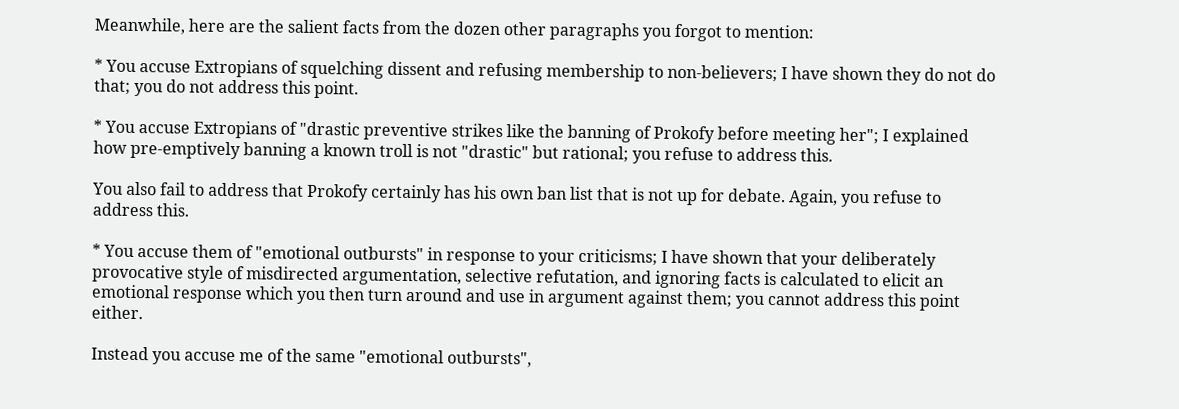Meanwhile, here are the salient facts from the dozen other paragraphs you forgot to mention:

* You accuse Extropians of squelching dissent and refusing membership to non-believers; I have shown they do not do that; you do not address this point.

* You accuse Extropians of "drastic preventive strikes like the banning of Prokofy before meeting her"; I explained how pre-emptively banning a known troll is not "drastic" but rational; you refuse to address this.

You also fail to address that Prokofy certainly has his own ban list that is not up for debate. Again, you refuse to address this.

* You accuse them of "emotional outbursts" in response to your criticisms; I have shown that your deliberately provocative style of misdirected argumentation, selective refutation, and ignoring facts is calculated to elicit an emotional response which you then turn around and use in argument against them; you cannot address this point either.

Instead you accuse me of the same "emotional outbursts",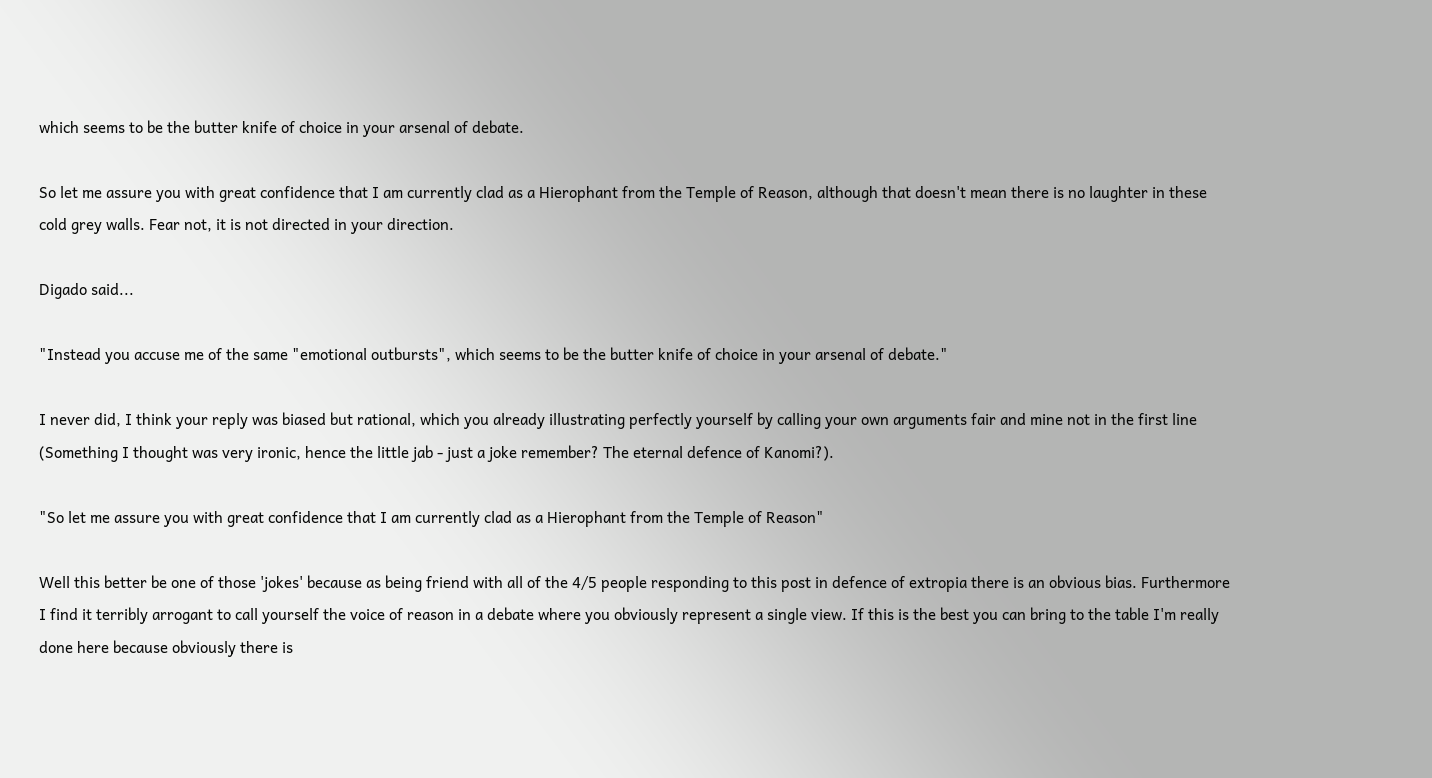which seems to be the butter knife of choice in your arsenal of debate.

So let me assure you with great confidence that I am currently clad as a Hierophant from the Temple of Reason, although that doesn't mean there is no laughter in these cold grey walls. Fear not, it is not directed in your direction.

Digado said...

"Instead you accuse me of the same "emotional outbursts", which seems to be the butter knife of choice in your arsenal of debate."

I never did, I think your reply was biased but rational, which you already illustrating perfectly yourself by calling your own arguments fair and mine not in the first line (Something I thought was very ironic, hence the little jab - just a joke remember? The eternal defence of Kanomi?).

"So let me assure you with great confidence that I am currently clad as a Hierophant from the Temple of Reason"

Well this better be one of those 'jokes' because as being friend with all of the 4/5 people responding to this post in defence of extropia there is an obvious bias. Furthermore I find it terribly arrogant to call yourself the voice of reason in a debate where you obviously represent a single view. If this is the best you can bring to the table I'm really done here because obviously there is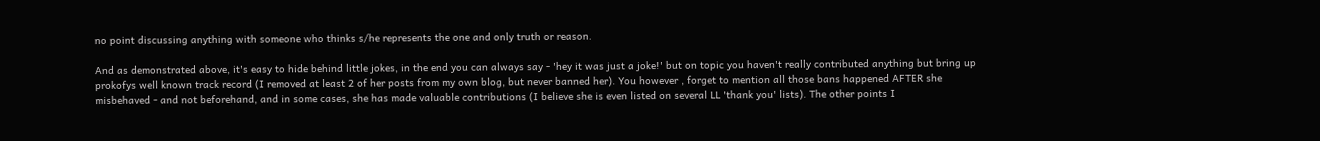no point discussing anything with someone who thinks s/he represents the one and only truth or reason.

And as demonstrated above, it's easy to hide behind little jokes, in the end you can always say - 'hey it was just a joke!' but on topic you haven't really contributed anything but bring up prokofys well known track record (I removed at least 2 of her posts from my own blog, but never banned her). You however , forget to mention all those bans happened AFTER she misbehaved - and not beforehand, and in some cases, she has made valuable contributions (I believe she is even listed on several LL 'thank you' lists). The other points I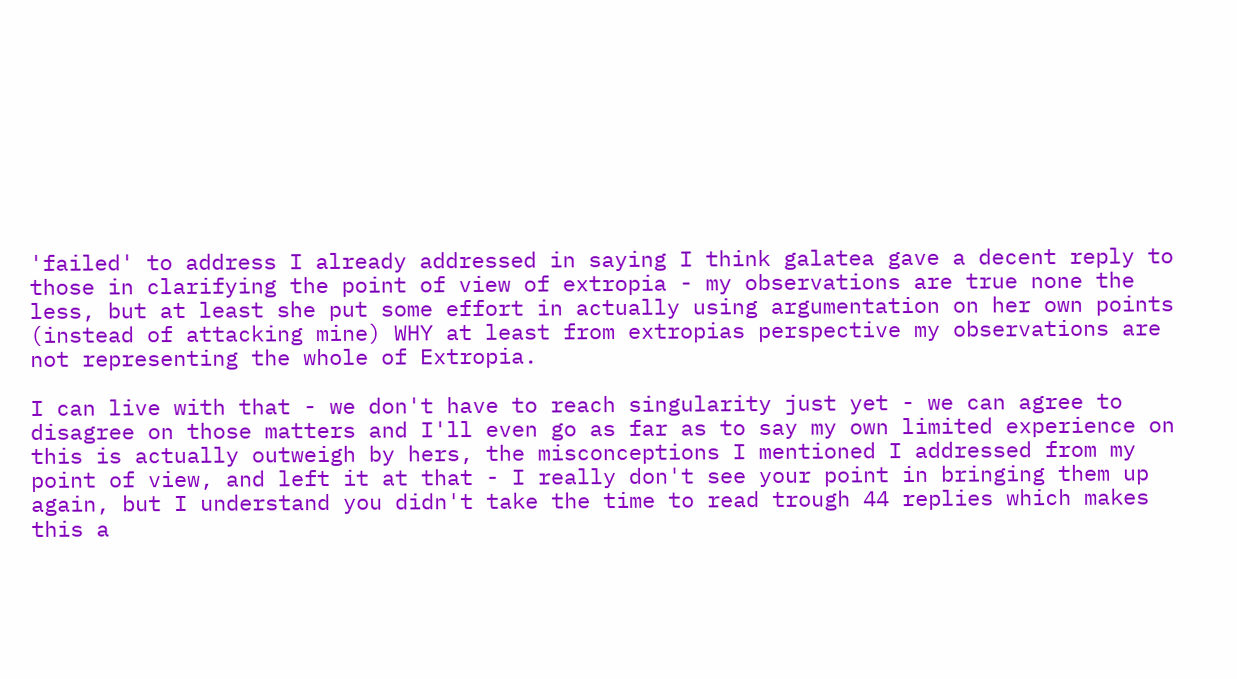'failed' to address I already addressed in saying I think galatea gave a decent reply to those in clarifying the point of view of extropia - my observations are true none the less, but at least she put some effort in actually using argumentation on her own points (instead of attacking mine) WHY at least from extropias perspective my observations are not representing the whole of Extropia.

I can live with that - we don't have to reach singularity just yet - we can agree to disagree on those matters and I'll even go as far as to say my own limited experience on this is actually outweigh by hers, the misconceptions I mentioned I addressed from my point of view, and left it at that - I really don't see your point in bringing them up again, but I understand you didn't take the time to read trough 44 replies which makes this a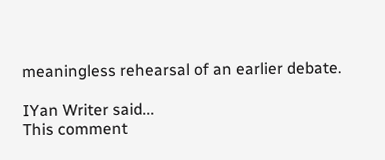meaningless rehearsal of an earlier debate.

IYan Writer said...
This comment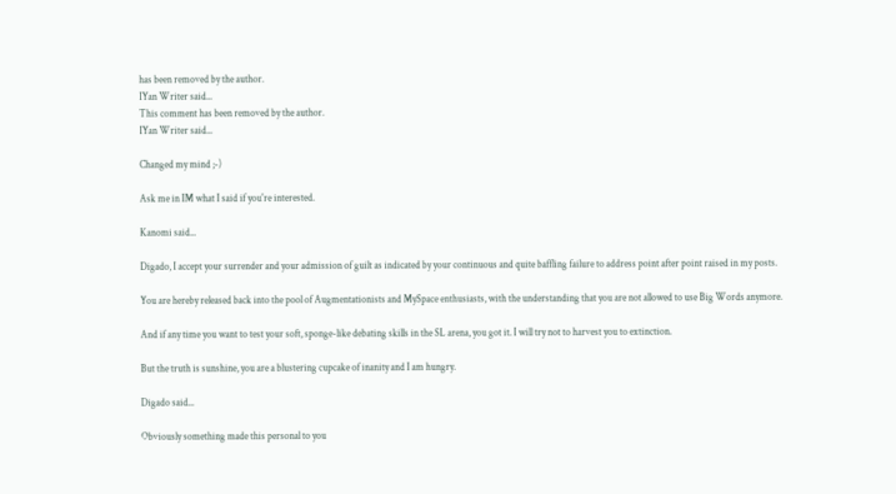has been removed by the author.
IYan Writer said...
This comment has been removed by the author.
IYan Writer said...

Changed my mind ;-)

Ask me in IM what I said if you're interested.

Kanomi said...

Digado, I accept your surrender and your admission of guilt as indicated by your continuous and quite baffling failure to address point after point raised in my posts.

You are hereby released back into the pool of Augmentationists and MySpace enthusiasts, with the understanding that you are not allowed to use Big Words anymore.

And if any time you want to test your soft, sponge-like debating skills in the SL arena, you got it. I will try not to harvest you to extinction.

But the truth is sunshine, you are a blustering cupcake of inanity and I am hungry.

Digado said...

Obviously something made this personal to you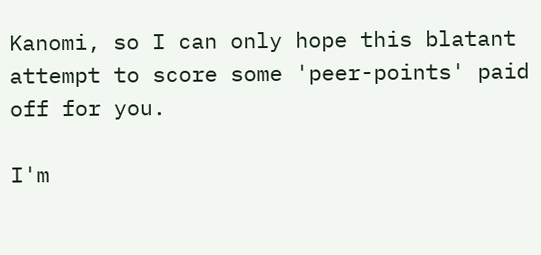Kanomi, so I can only hope this blatant attempt to score some 'peer-points' paid off for you.

I'm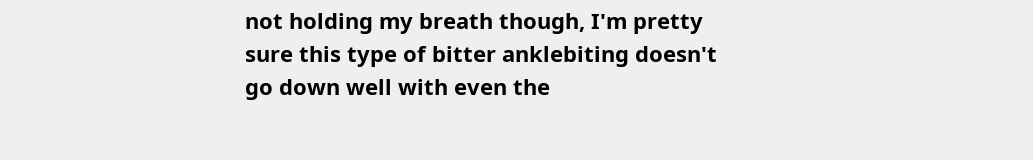not holding my breath though, I'm pretty sure this type of bitter anklebiting doesn't go down well with even the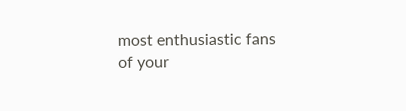most enthusiastic fans of your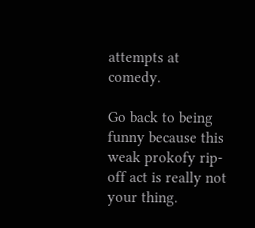attempts at comedy.

Go back to being funny because this weak prokofy rip-off act is really not your thing.